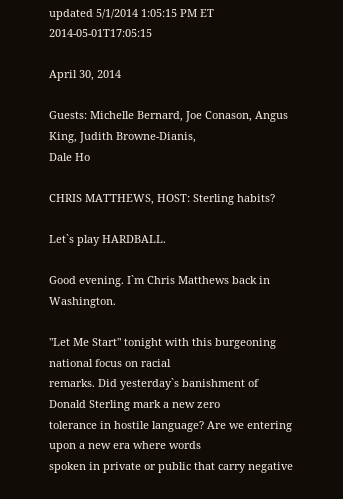updated 5/1/2014 1:05:15 PM ET 2014-05-01T17:05:15

April 30, 2014

Guests: Michelle Bernard, Joe Conason, Angus King, Judith Browne-Dianis,
Dale Ho

CHRIS MATTHEWS, HOST: Sterling habits?

Let`s play HARDBALL.

Good evening. I`m Chris Matthews back in Washington.

"Let Me Start" tonight with this burgeoning national focus on racial
remarks. Did yesterday`s banishment of Donald Sterling mark a new zero
tolerance in hostile language? Are we entering upon a new era where words
spoken in private or public that carry negative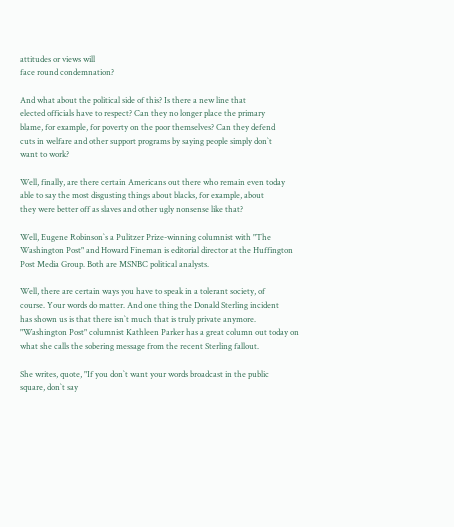attitudes or views will
face round condemnation?

And what about the political side of this? Is there a new line that
elected officials have to respect? Can they no longer place the primary
blame, for example, for poverty on the poor themselves? Can they defend
cuts in welfare and other support programs by saying people simply don`t
want to work?

Well, finally, are there certain Americans out there who remain even today
able to say the most disgusting things about blacks, for example, about
they were better off as slaves and other ugly nonsense like that?

Well, Eugene Robinson`s a Pulitzer Prize-winning columnist with "The
Washington Post" and Howard Fineman is editorial director at the Huffington
Post Media Group. Both are MSNBC political analysts.

Well, there are certain ways you have to speak in a tolerant society, of
course. Your words do matter. And one thing the Donald Sterling incident
has shown us is that there isn`t much that is truly private anymore.
"Washington Post" columnist Kathleen Parker has a great column out today on
what she calls the sobering message from the recent Sterling fallout.

She writes, quote, "If you don`t want your words broadcast in the public
square, don`t say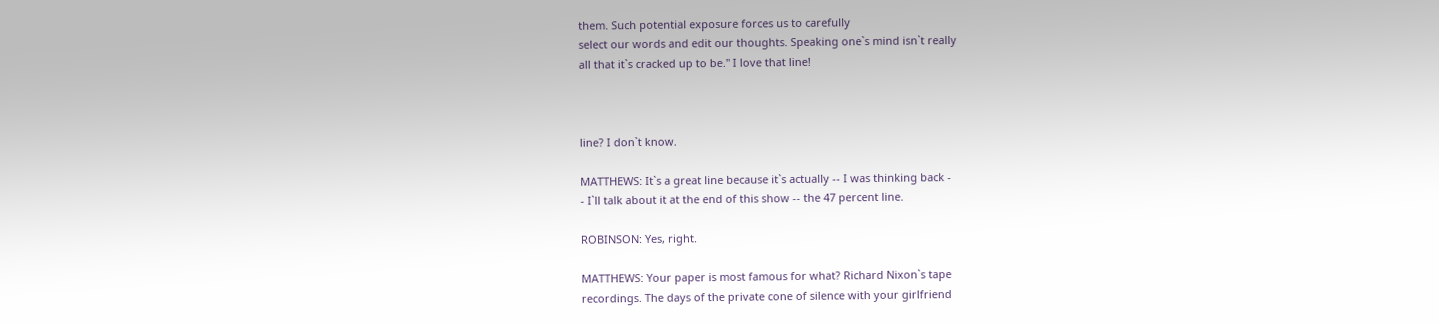them. Such potential exposure forces us to carefully
select our words and edit our thoughts. Speaking one`s mind isn`t really
all that it`s cracked up to be." I love that line!



line? I don`t know.

MATTHEWS: It`s a great line because it`s actually -- I was thinking back -
- I`ll talk about it at the end of this show -- the 47 percent line.

ROBINSON: Yes, right.

MATTHEWS: Your paper is most famous for what? Richard Nixon`s tape
recordings. The days of the private cone of silence with your girlfriend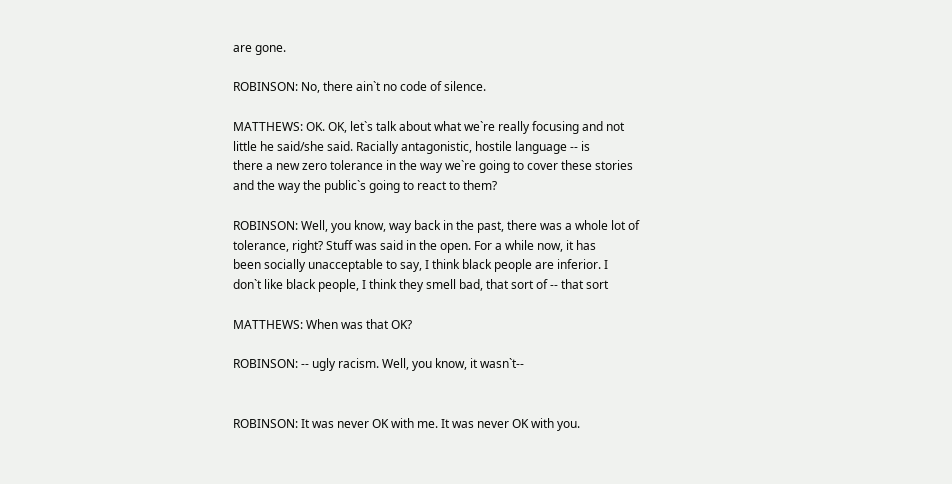are gone.

ROBINSON: No, there ain`t no code of silence.

MATTHEWS: OK. OK, let`s talk about what we`re really focusing and not
little he said/she said. Racially antagonistic, hostile language -- is
there a new zero tolerance in the way we`re going to cover these stories
and the way the public`s going to react to them?

ROBINSON: Well, you know, way back in the past, there was a whole lot of
tolerance, right? Stuff was said in the open. For a while now, it has
been socially unacceptable to say, I think black people are inferior. I
don`t like black people, I think they smell bad, that sort of -- that sort

MATTHEWS: When was that OK?

ROBINSON: -- ugly racism. Well, you know, it wasn`t--


ROBINSON: It was never OK with me. It was never OK with you.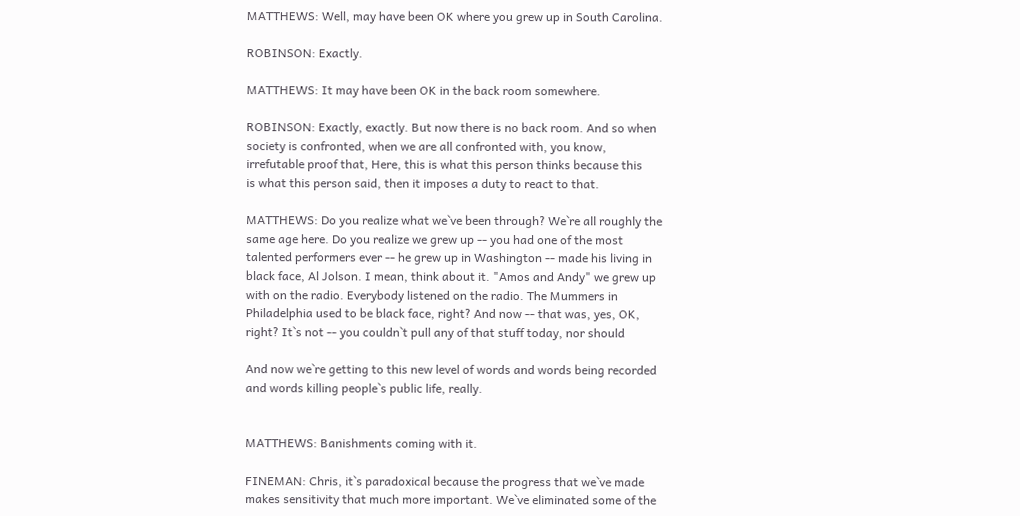MATTHEWS: Well, may have been OK where you grew up in South Carolina.

ROBINSON: Exactly.

MATTHEWS: It may have been OK in the back room somewhere.

ROBINSON: Exactly, exactly. But now there is no back room. And so when
society is confronted, when we are all confronted with, you know,
irrefutable proof that, Here, this is what this person thinks because this
is what this person said, then it imposes a duty to react to that.

MATTHEWS: Do you realize what we`ve been through? We`re all roughly the
same age here. Do you realize we grew up -- you had one of the most
talented performers ever -- he grew up in Washington -- made his living in
black face, Al Jolson. I mean, think about it. "Amos and Andy" we grew up
with on the radio. Everybody listened on the radio. The Mummers in
Philadelphia used to be black face, right? And now -- that was, yes, OK,
right? It`s not -- you couldn`t pull any of that stuff today, nor should

And now we`re getting to this new level of words and words being recorded
and words killing people`s public life, really.


MATTHEWS: Banishments coming with it.

FINEMAN: Chris, it`s paradoxical because the progress that we`ve made
makes sensitivity that much more important. We`ve eliminated some of the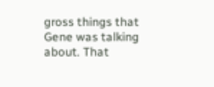gross things that Gene was talking about. That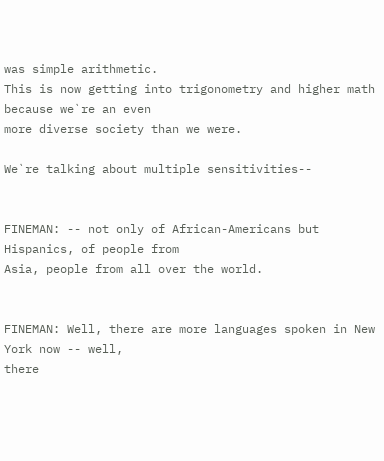was simple arithmetic.
This is now getting into trigonometry and higher math because we`re an even
more diverse society than we were.

We`re talking about multiple sensitivities--


FINEMAN: -- not only of African-Americans but Hispanics, of people from
Asia, people from all over the world.


FINEMAN: Well, there are more languages spoken in New York now -- well,
there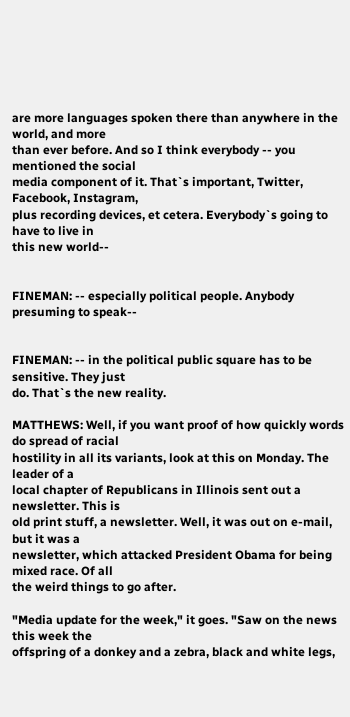are more languages spoken there than anywhere in the world, and more
than ever before. And so I think everybody -- you mentioned the social
media component of it. That`s important, Twitter, Facebook, Instagram,
plus recording devices, et cetera. Everybody`s going to have to live in
this new world--


FINEMAN: -- especially political people. Anybody presuming to speak--


FINEMAN: -- in the political public square has to be sensitive. They just
do. That`s the new reality.

MATTHEWS: Well, if you want proof of how quickly words do spread of racial
hostility in all its variants, look at this on Monday. The leader of a
local chapter of Republicans in Illinois sent out a newsletter. This is
old print stuff, a newsletter. Well, it was out on e-mail, but it was a
newsletter, which attacked President Obama for being mixed race. Of all
the weird things to go after.

"Media update for the week," it goes. "Saw on the news this week the
offspring of a donkey and a zebra, black and white legs,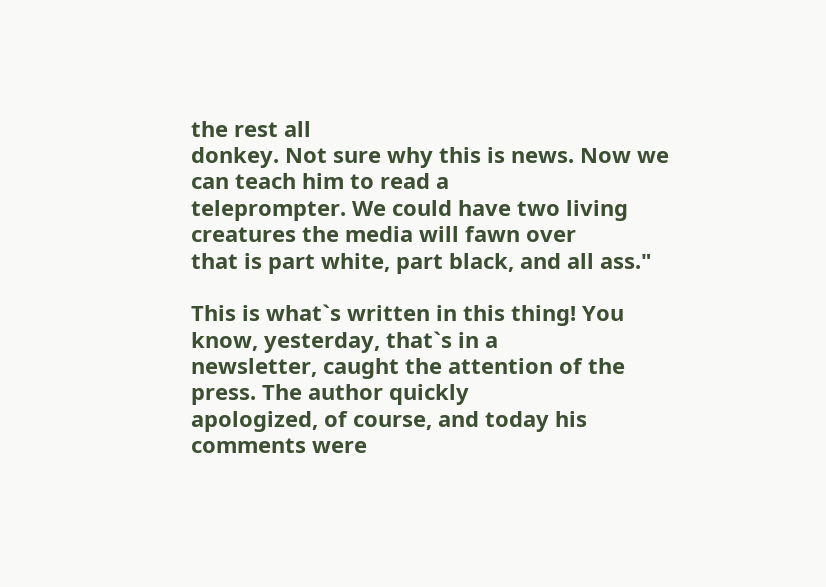the rest all
donkey. Not sure why this is news. Now we can teach him to read a
teleprompter. We could have two living creatures the media will fawn over
that is part white, part black, and all ass."

This is what`s written in this thing! You know, yesterday, that`s in a
newsletter, caught the attention of the press. The author quickly
apologized, of course, and today his comments were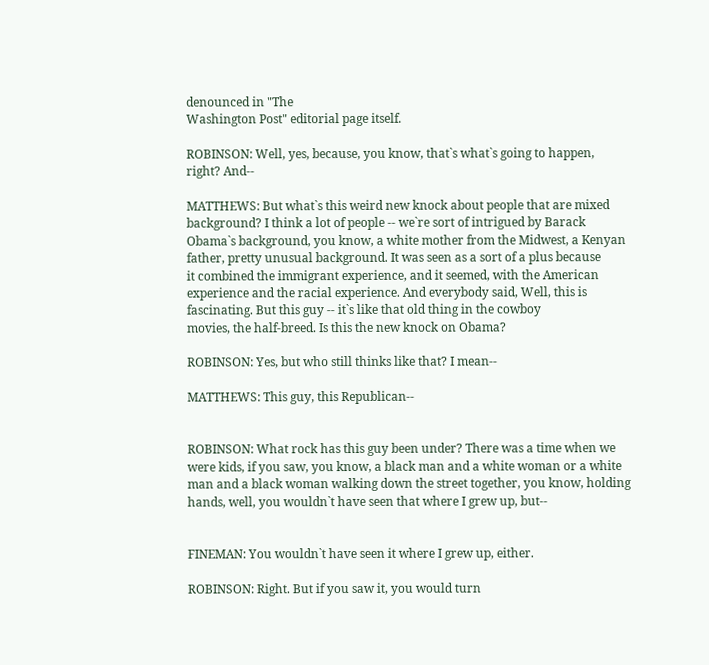denounced in "The
Washington Post" editorial page itself.

ROBINSON: Well, yes, because, you know, that`s what`s going to happen,
right? And--

MATTHEWS: But what`s this weird new knock about people that are mixed
background? I think a lot of people -- we`re sort of intrigued by Barack
Obama`s background, you know, a white mother from the Midwest, a Kenyan
father, pretty unusual background. It was seen as a sort of a plus because
it combined the immigrant experience, and it seemed, with the American
experience and the racial experience. And everybody said, Well, this is
fascinating. But this guy -- it`s like that old thing in the cowboy
movies, the half-breed. Is this the new knock on Obama?

ROBINSON: Yes, but who still thinks like that? I mean--

MATTHEWS: This guy, this Republican--


ROBINSON: What rock has this guy been under? There was a time when we
were kids, if you saw, you know, a black man and a white woman or a white
man and a black woman walking down the street together, you know, holding
hands, well, you wouldn`t have seen that where I grew up, but--


FINEMAN: You wouldn`t have seen it where I grew up, either.

ROBINSON: Right. But if you saw it, you would turn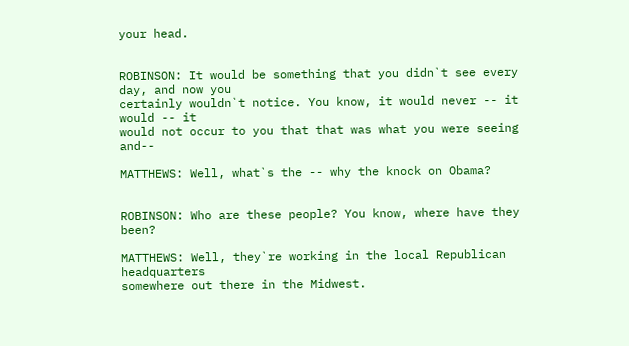your head.


ROBINSON: It would be something that you didn`t see every day, and now you
certainly wouldn`t notice. You know, it would never -- it would -- it
would not occur to you that that was what you were seeing and--

MATTHEWS: Well, what`s the -- why the knock on Obama?


ROBINSON: Who are these people? You know, where have they been?

MATTHEWS: Well, they`re working in the local Republican headquarters
somewhere out there in the Midwest.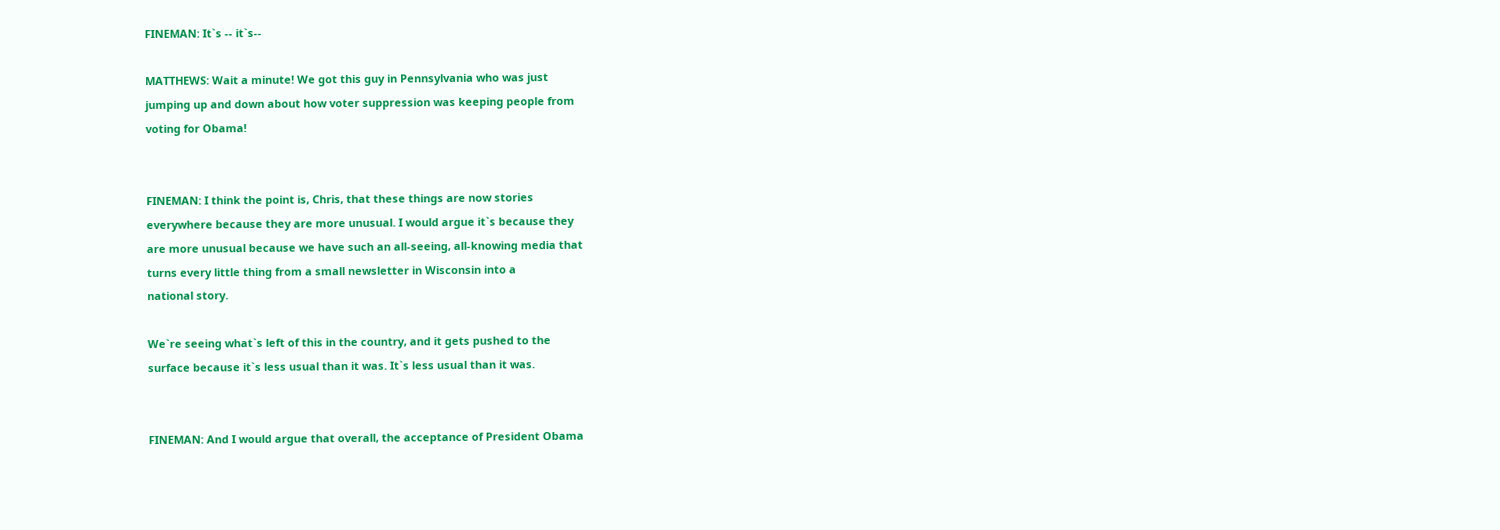FINEMAN: It`s -- it`s--

MATTHEWS: Wait a minute! We got this guy in Pennsylvania who was just
jumping up and down about how voter suppression was keeping people from
voting for Obama!


FINEMAN: I think the point is, Chris, that these things are now stories
everywhere because they are more unusual. I would argue it`s because they
are more unusual because we have such an all-seeing, all-knowing media that
turns every little thing from a small newsletter in Wisconsin into a
national story.

We`re seeing what`s left of this in the country, and it gets pushed to the
surface because it`s less usual than it was. It`s less usual than it was.


FINEMAN: And I would argue that overall, the acceptance of President Obama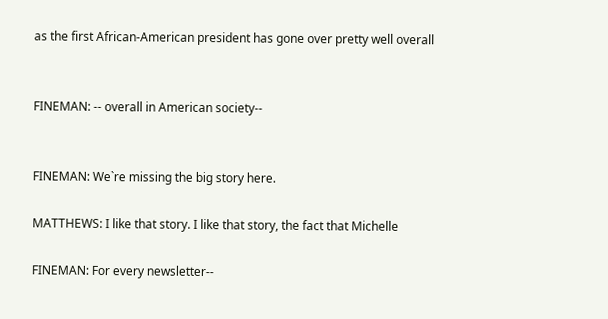as the first African-American president has gone over pretty well overall


FINEMAN: -- overall in American society--


FINEMAN: We`re missing the big story here.

MATTHEWS: I like that story. I like that story, the fact that Michelle

FINEMAN: For every newsletter--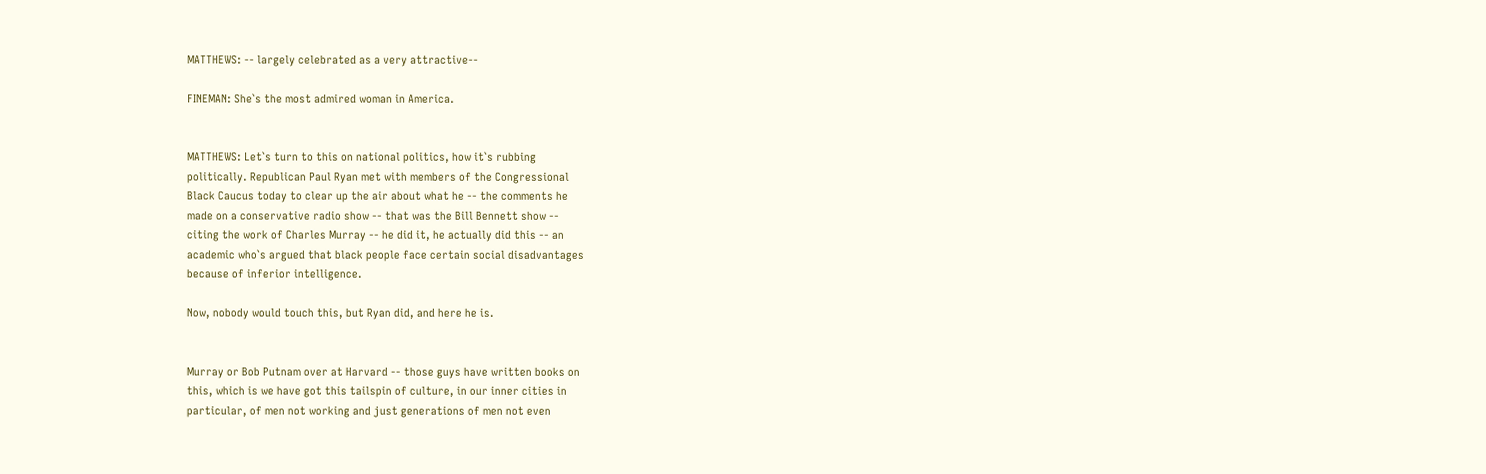MATTHEWS: -- largely celebrated as a very attractive--

FINEMAN: She`s the most admired woman in America.


MATTHEWS: Let`s turn to this on national politics, how it`s rubbing
politically. Republican Paul Ryan met with members of the Congressional
Black Caucus today to clear up the air about what he -- the comments he
made on a conservative radio show -- that was the Bill Bennett show --
citing the work of Charles Murray -- he did it, he actually did this -- an
academic who`s argued that black people face certain social disadvantages
because of inferior intelligence.

Now, nobody would touch this, but Ryan did, and here he is.


Murray or Bob Putnam over at Harvard -- those guys have written books on
this, which is we have got this tailspin of culture, in our inner cities in
particular, of men not working and just generations of men not even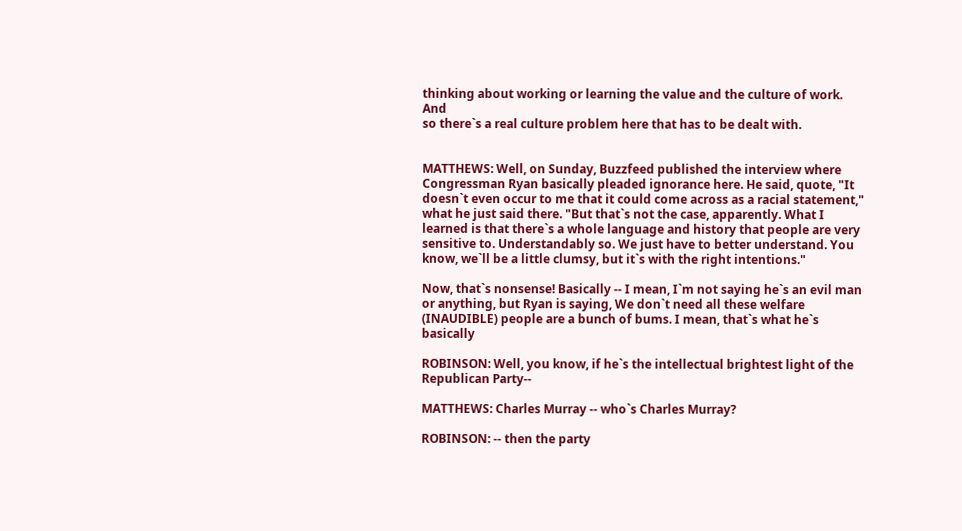thinking about working or learning the value and the culture of work. And
so there`s a real culture problem here that has to be dealt with.


MATTHEWS: Well, on Sunday, Buzzfeed published the interview where
Congressman Ryan basically pleaded ignorance here. He said, quote, "It
doesn`t even occur to me that it could come across as a racial statement,"
what he just said there. "But that`s not the case, apparently. What I
learned is that there`s a whole language and history that people are very
sensitive to. Understandably so. We just have to better understand. You
know, we`ll be a little clumsy, but it`s with the right intentions."

Now, that`s nonsense! Basically -- I mean, I`m not saying he`s an evil man
or anything, but Ryan is saying, We don`t need all these welfare
(INAUDIBLE) people are a bunch of bums. I mean, that`s what he`s basically

ROBINSON: Well, you know, if he`s the intellectual brightest light of the
Republican Party--

MATTHEWS: Charles Murray -- who`s Charles Murray?

ROBINSON: -- then the party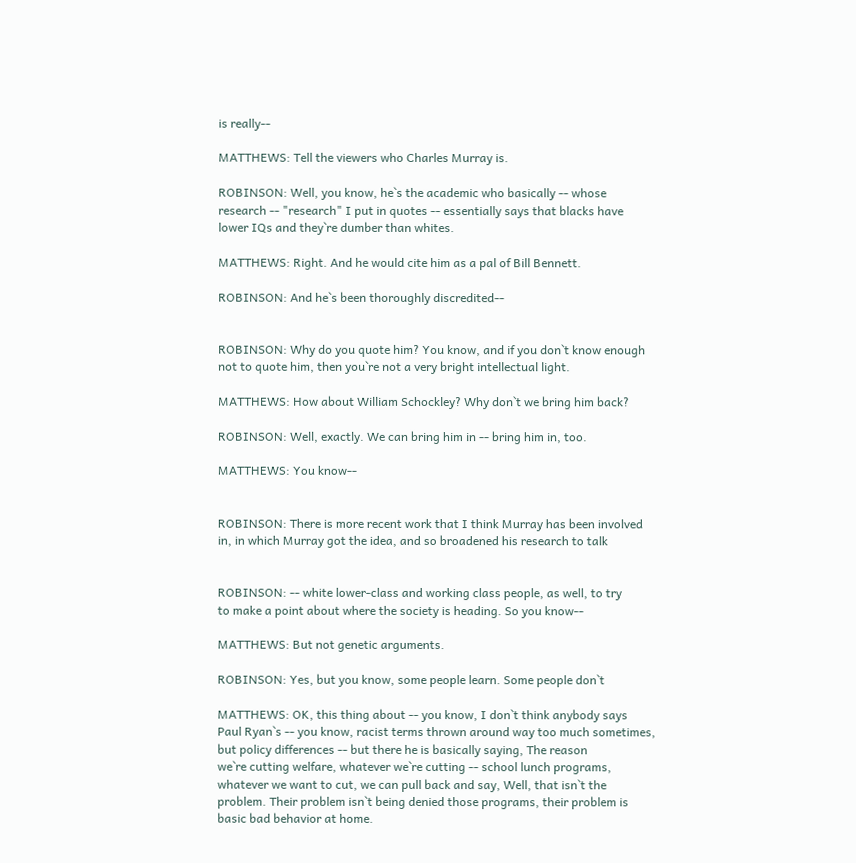is really--

MATTHEWS: Tell the viewers who Charles Murray is.

ROBINSON: Well, you know, he`s the academic who basically -- whose
research -- "research" I put in quotes -- essentially says that blacks have
lower IQs and they`re dumber than whites.

MATTHEWS: Right. And he would cite him as a pal of Bill Bennett.

ROBINSON: And he`s been thoroughly discredited--


ROBINSON: Why do you quote him? You know, and if you don`t know enough
not to quote him, then you`re not a very bright intellectual light.

MATTHEWS: How about William Schockley? Why don`t we bring him back?

ROBINSON: Well, exactly. We can bring him in -- bring him in, too.

MATTHEWS: You know--


ROBINSON: There is more recent work that I think Murray has been involved
in, in which Murray got the idea, and so broadened his research to talk


ROBINSON: -- white lower-class and working class people, as well, to try
to make a point about where the society is heading. So you know--

MATTHEWS: But not genetic arguments.

ROBINSON: Yes, but you know, some people learn. Some people don`t

MATTHEWS: OK, this thing about -- you know, I don`t think anybody says
Paul Ryan`s -- you know, racist terms thrown around way too much sometimes,
but policy differences -- but there he is basically saying, The reason
we`re cutting welfare, whatever we`re cutting -- school lunch programs,
whatever we want to cut, we can pull back and say, Well, that isn`t the
problem. Their problem isn`t being denied those programs, their problem is
basic bad behavior at home.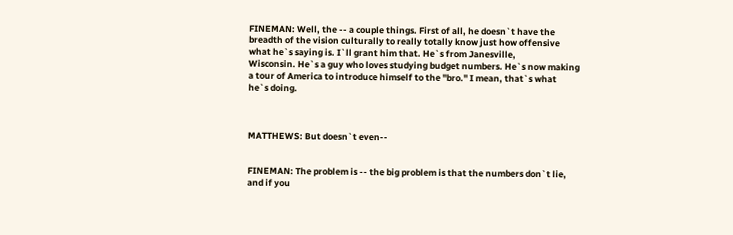FINEMAN: Well, the -- a couple things. First of all, he doesn`t have the
breadth of the vision culturally to really totally know just how offensive
what he`s saying is. I`ll grant him that. He`s from Janesville,
Wisconsin. He`s a guy who loves studying budget numbers. He`s now making
a tour of America to introduce himself to the "bro." I mean, that`s what
he`s doing.



MATTHEWS: But doesn`t even--


FINEMAN: The problem is -- the big problem is that the numbers don`t lie,
and if you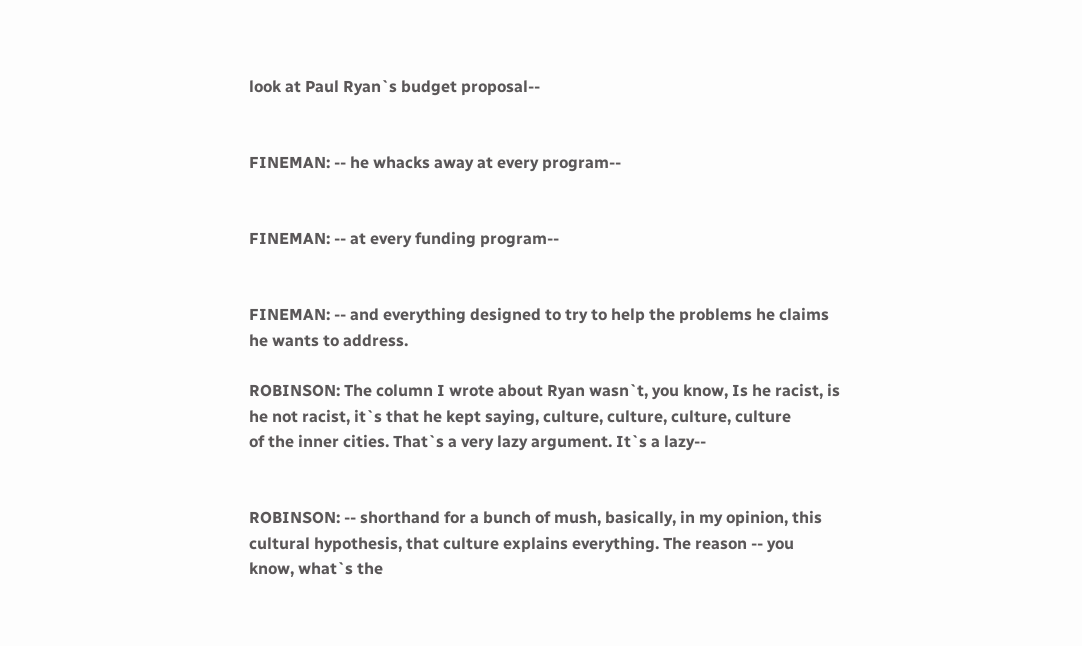look at Paul Ryan`s budget proposal--


FINEMAN: -- he whacks away at every program--


FINEMAN: -- at every funding program--


FINEMAN: -- and everything designed to try to help the problems he claims
he wants to address.

ROBINSON: The column I wrote about Ryan wasn`t, you know, Is he racist, is
he not racist, it`s that he kept saying, culture, culture, culture, culture
of the inner cities. That`s a very lazy argument. It`s a lazy--


ROBINSON: -- shorthand for a bunch of mush, basically, in my opinion, this
cultural hypothesis, that culture explains everything. The reason -- you
know, what`s the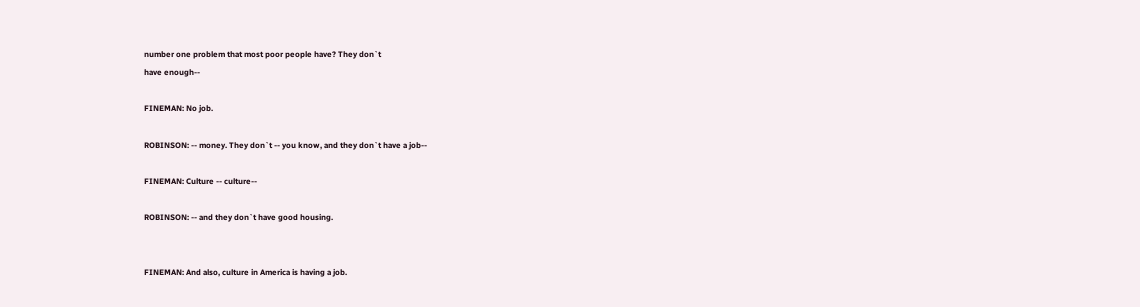number one problem that most poor people have? They don`t
have enough--

FINEMAN: No job.

ROBINSON: -- money. They don`t -- you know, and they don`t have a job--

FINEMAN: Culture -- culture--

ROBINSON: -- and they don`t have good housing.


FINEMAN: And also, culture in America is having a job.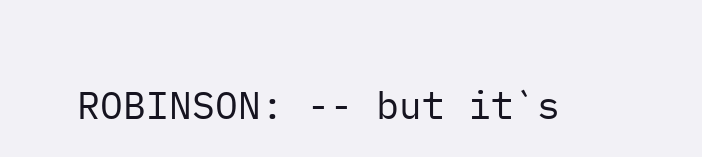ROBINSON: -- but it`s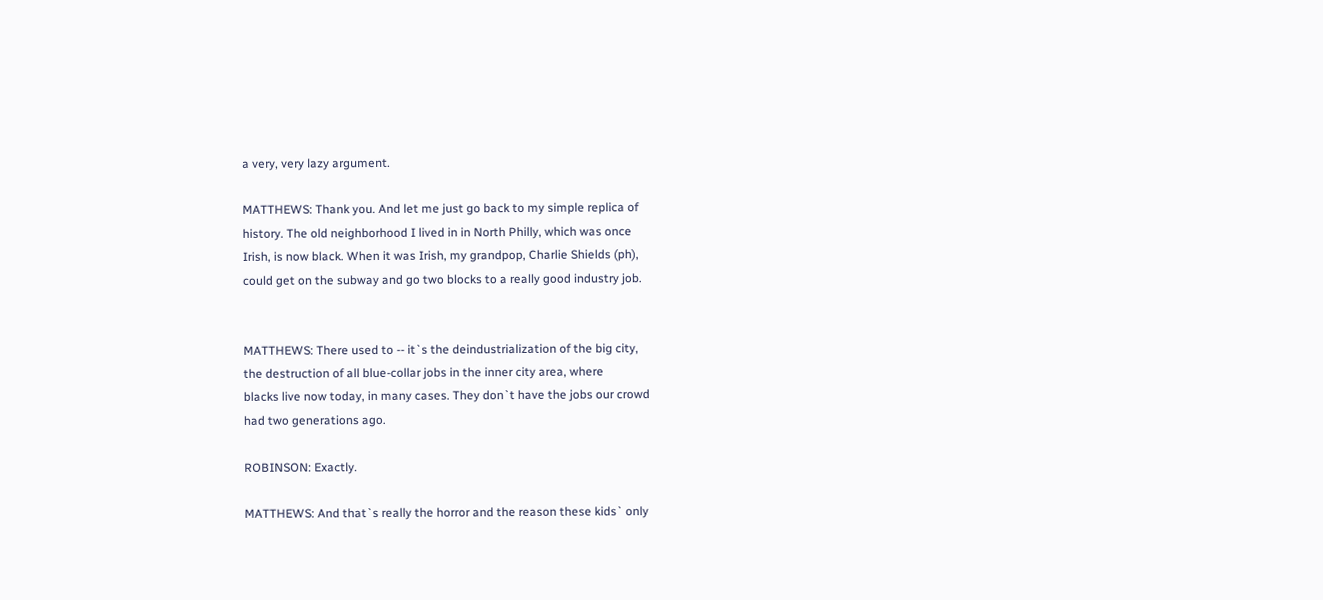a very, very lazy argument.

MATTHEWS: Thank you. And let me just go back to my simple replica of
history. The old neighborhood I lived in in North Philly, which was once
Irish, is now black. When it was Irish, my grandpop, Charlie Shields (ph),
could get on the subway and go two blocks to a really good industry job.


MATTHEWS: There used to -- it`s the deindustrialization of the big city,
the destruction of all blue-collar jobs in the inner city area, where
blacks live now today, in many cases. They don`t have the jobs our crowd
had two generations ago.

ROBINSON: Exactly.

MATTHEWS: And that`s really the horror and the reason these kids` only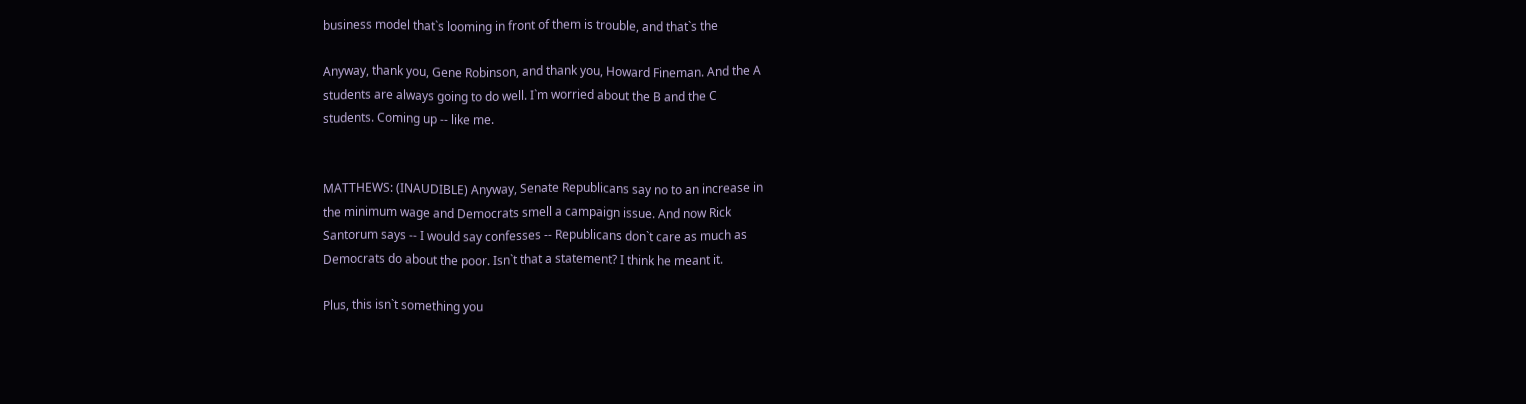business model that`s looming in front of them is trouble, and that`s the

Anyway, thank you, Gene Robinson, and thank you, Howard Fineman. And the A
students are always going to do well. I`m worried about the B and the C
students. Coming up -- like me.


MATTHEWS: (INAUDIBLE) Anyway, Senate Republicans say no to an increase in
the minimum wage and Democrats smell a campaign issue. And now Rick
Santorum says -- I would say confesses -- Republicans don`t care as much as
Democrats do about the poor. Isn`t that a statement? I think he meant it.

Plus, this isn`t something you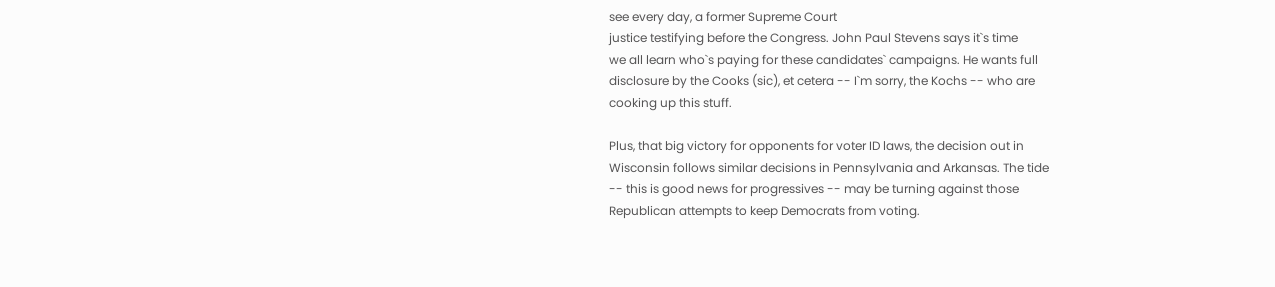see every day, a former Supreme Court
justice testifying before the Congress. John Paul Stevens says it`s time
we all learn who`s paying for these candidates` campaigns. He wants full
disclosure by the Cooks (sic), et cetera -- I`m sorry, the Kochs -- who are
cooking up this stuff.

Plus, that big victory for opponents for voter ID laws, the decision out in
Wisconsin follows similar decisions in Pennsylvania and Arkansas. The tide
-- this is good news for progressives -- may be turning against those
Republican attempts to keep Democrats from voting.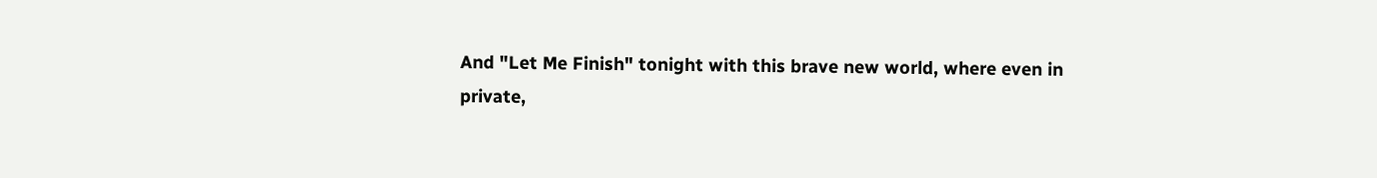And "Let Me Finish" tonight with this brave new world, where even in
private,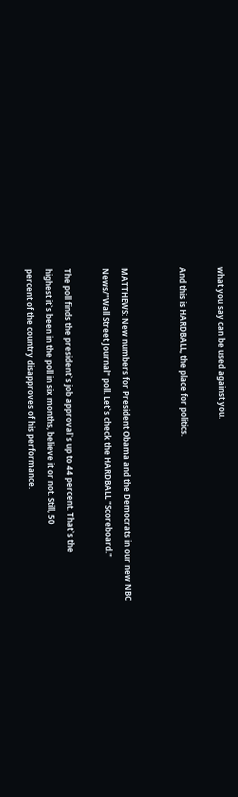what you say can be used against you.

And this is HARDBALL, the place for politics.


MATTHEWS: New numbers for President Obama and the Democrats in our new NBC
News/"Wall Street Journal" poll. Let`s check the HARDBALL "Scoreboard."

The poll finds the president`s job approval`s up to 44 percent. That`s the
highest it`s been in the poll in six months, believe it or not. Still, 50
percent of the country disapproves of his performance.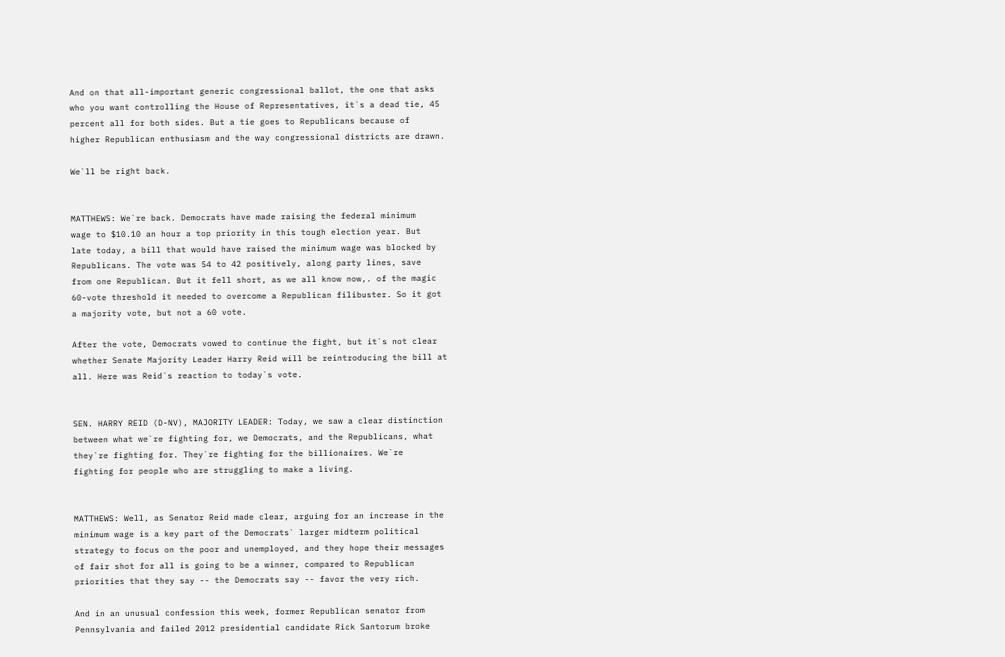And on that all-important generic congressional ballot, the one that asks
who you want controlling the House of Representatives, it`s a dead tie, 45
percent all for both sides. But a tie goes to Republicans because of
higher Republican enthusiasm and the way congressional districts are drawn.

We`ll be right back.


MATTHEWS: We`re back. Democrats have made raising the federal minimum
wage to $10.10 an hour a top priority in this tough election year. But
late today, a bill that would have raised the minimum wage was blocked by
Republicans. The vote was 54 to 42 positively, along party lines, save
from one Republican. But it fell short, as we all know now,. of the magic
60-vote threshold it needed to overcome a Republican filibuster. So it got
a majority vote, but not a 60 vote.

After the vote, Democrats vowed to continue the fight, but it`s not clear
whether Senate Majority Leader Harry Reid will be reintroducing the bill at
all. Here was Reid`s reaction to today`s vote.


SEN. HARRY REID (D-NV), MAJORITY LEADER: Today, we saw a clear distinction
between what we`re fighting for, we Democrats, and the Republicans, what
they`re fighting for. They`re fighting for the billionaires. We`re
fighting for people who are struggling to make a living.


MATTHEWS: Well, as Senator Reid made clear, arguing for an increase in the
minimum wage is a key part of the Democrats` larger midterm political
strategy to focus on the poor and unemployed, and they hope their messages
of fair shot for all is going to be a winner, compared to Republican
priorities that they say -- the Democrats say -- favor the very rich.

And in an unusual confession this week, former Republican senator from
Pennsylvania and failed 2012 presidential candidate Rick Santorum broke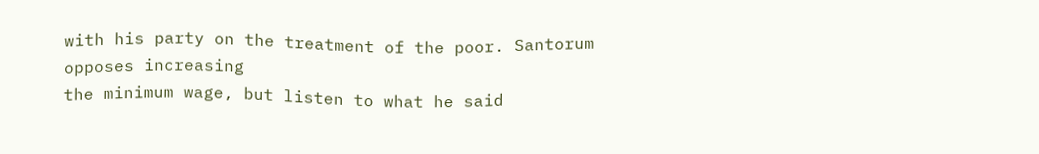with his party on the treatment of the poor. Santorum opposes increasing
the minimum wage, but listen to what he said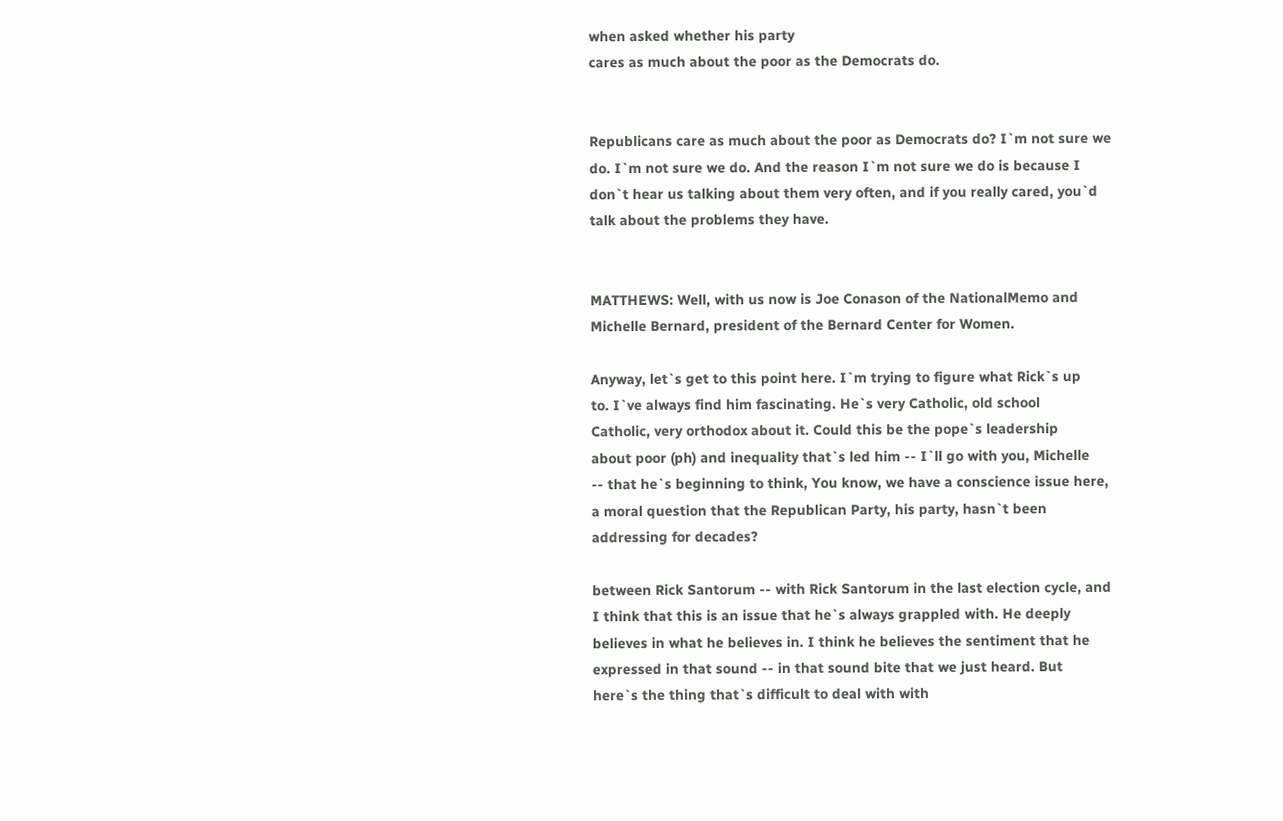when asked whether his party
cares as much about the poor as the Democrats do.


Republicans care as much about the poor as Democrats do? I`m not sure we
do. I`m not sure we do. And the reason I`m not sure we do is because I
don`t hear us talking about them very often, and if you really cared, you`d
talk about the problems they have.


MATTHEWS: Well, with us now is Joe Conason of the NationalMemo and
Michelle Bernard, president of the Bernard Center for Women.

Anyway, let`s get to this point here. I`m trying to figure what Rick`s up
to. I`ve always find him fascinating. He`s very Catholic, old school
Catholic, very orthodox about it. Could this be the pope`s leadership
about poor (ph) and inequality that`s led him -- I`ll go with you, Michelle
-- that he`s beginning to think, You know, we have a conscience issue here,
a moral question that the Republican Party, his party, hasn`t been
addressing for decades?

between Rick Santorum -- with Rick Santorum in the last election cycle, and
I think that this is an issue that he`s always grappled with. He deeply
believes in what he believes in. I think he believes the sentiment that he
expressed in that sound -- in that sound bite that we just heard. But
here`s the thing that`s difficult to deal with with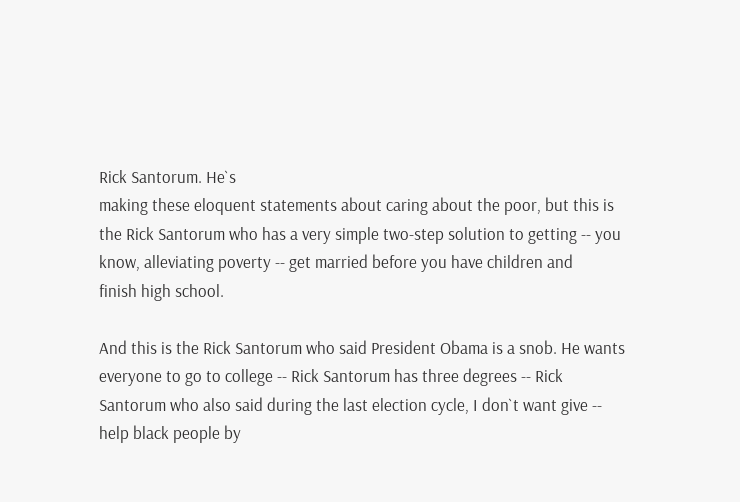Rick Santorum. He`s
making these eloquent statements about caring about the poor, but this is
the Rick Santorum who has a very simple two-step solution to getting -- you
know, alleviating poverty -- get married before you have children and
finish high school.

And this is the Rick Santorum who said President Obama is a snob. He wants
everyone to go to college -- Rick Santorum has three degrees -- Rick
Santorum who also said during the last election cycle, I don`t want give --
help black people by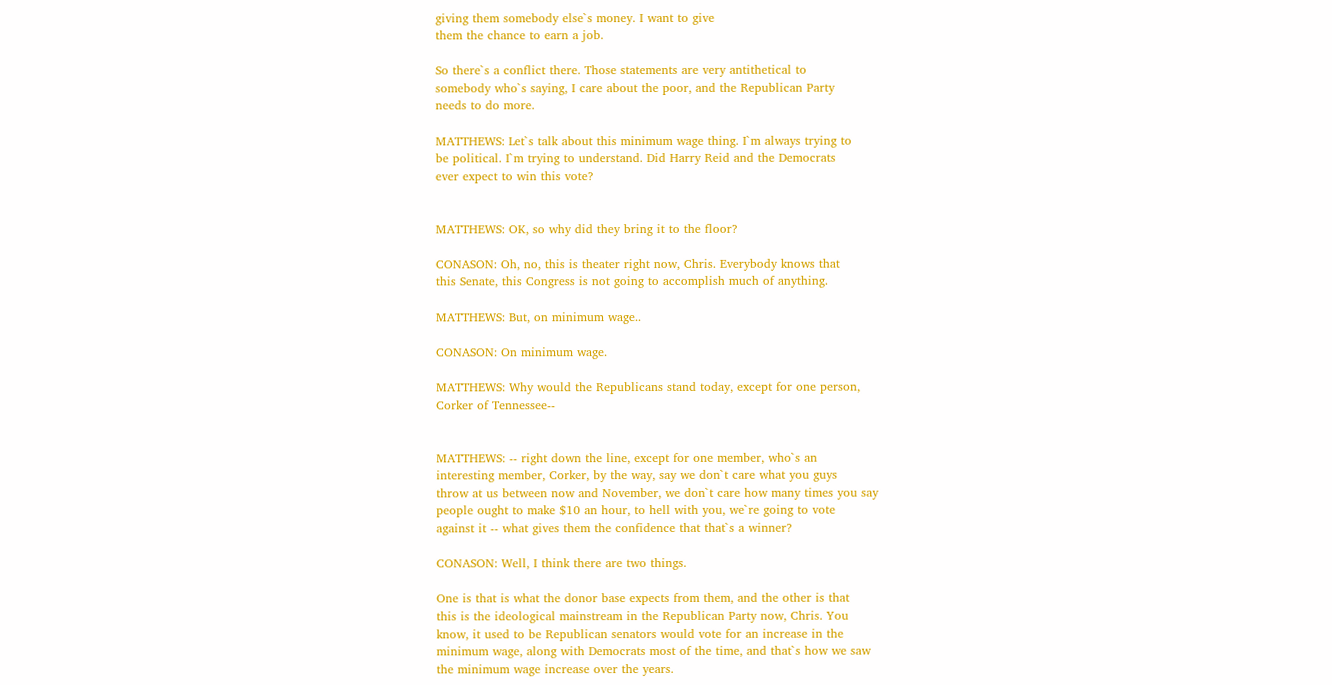giving them somebody else`s money. I want to give
them the chance to earn a job.

So there`s a conflict there. Those statements are very antithetical to
somebody who`s saying, I care about the poor, and the Republican Party
needs to do more.

MATTHEWS: Let`s talk about this minimum wage thing. I`m always trying to
be political. I`m trying to understand. Did Harry Reid and the Democrats
ever expect to win this vote?


MATTHEWS: OK, so why did they bring it to the floor?

CONASON: Oh, no, this is theater right now, Chris. Everybody knows that
this Senate, this Congress is not going to accomplish much of anything.

MATTHEWS: But, on minimum wage..

CONASON: On minimum wage.

MATTHEWS: Why would the Republicans stand today, except for one person,
Corker of Tennessee--


MATTHEWS: -- right down the line, except for one member, who`s an
interesting member, Corker, by the way, say we don`t care what you guys
throw at us between now and November, we don`t care how many times you say
people ought to make $10 an hour, to hell with you, we`re going to vote
against it -- what gives them the confidence that that`s a winner?

CONASON: Well, I think there are two things.

One is that is what the donor base expects from them, and the other is that
this is the ideological mainstream in the Republican Party now, Chris. You
know, it used to be Republican senators would vote for an increase in the
minimum wage, along with Democrats most of the time, and that`s how we saw
the minimum wage increase over the years.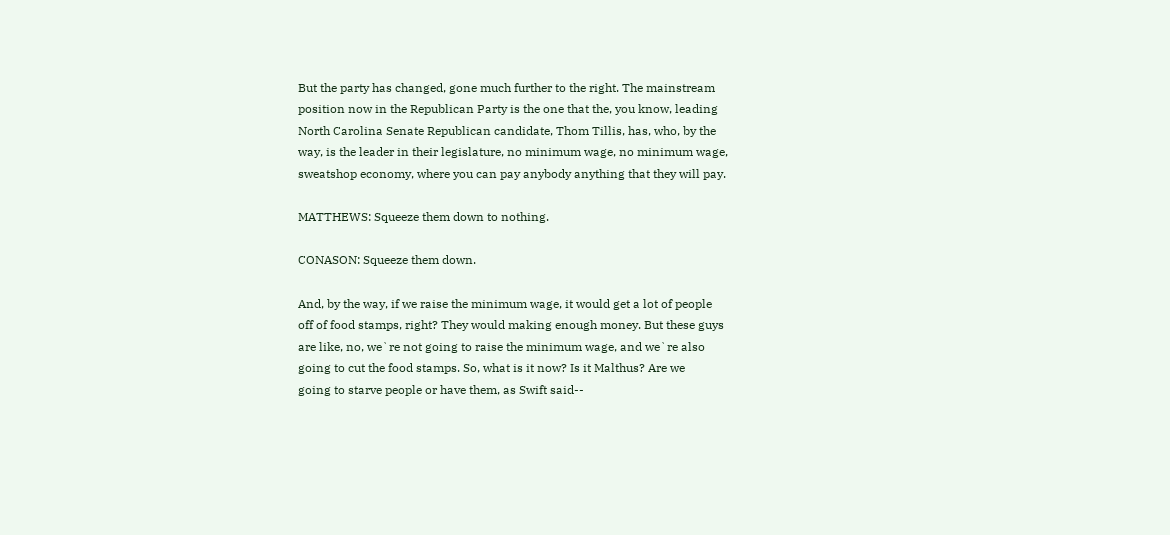But the party has changed, gone much further to the right. The mainstream
position now in the Republican Party is the one that the, you know, leading
North Carolina Senate Republican candidate, Thom Tillis, has, who, by the
way, is the leader in their legislature, no minimum wage, no minimum wage,
sweatshop economy, where you can pay anybody anything that they will pay.

MATTHEWS: Squeeze them down to nothing.

CONASON: Squeeze them down.

And, by the way, if we raise the minimum wage, it would get a lot of people
off of food stamps, right? They would making enough money. But these guys
are like, no, we`re not going to raise the minimum wage, and we`re also
going to cut the food stamps. So, what is it now? Is it Malthus? Are we
going to starve people or have them, as Swift said--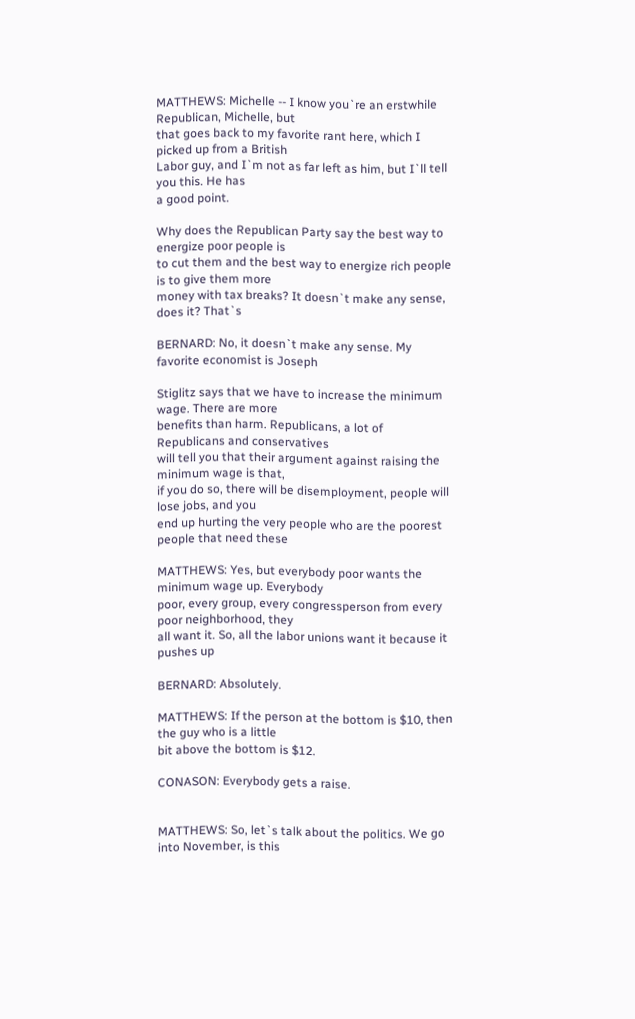MATTHEWS: Michelle -- I know you`re an erstwhile Republican, Michelle, but
that goes back to my favorite rant here, which I picked up from a British
Labor guy, and I`m not as far left as him, but I`ll tell you this. He has
a good point.

Why does the Republican Party say the best way to energize poor people is
to cut them and the best way to energize rich people is to give them more
money with tax breaks? It doesn`t make any sense, does it? That`s

BERNARD: No, it doesn`t make any sense. My favorite economist is Joseph

Stiglitz says that we have to increase the minimum wage. There are more
benefits than harm. Republicans, a lot of Republicans and conservatives
will tell you that their argument against raising the minimum wage is that,
if you do so, there will be disemployment, people will lose jobs, and you
end up hurting the very people who are the poorest people that need these

MATTHEWS: Yes, but everybody poor wants the minimum wage up. Everybody
poor, every group, every congressperson from every poor neighborhood, they
all want it. So, all the labor unions want it because it pushes up

BERNARD: Absolutely.

MATTHEWS: If the person at the bottom is $10, then the guy who is a little
bit above the bottom is $12.

CONASON: Everybody gets a raise.


MATTHEWS: So, let`s talk about the politics. We go into November, is this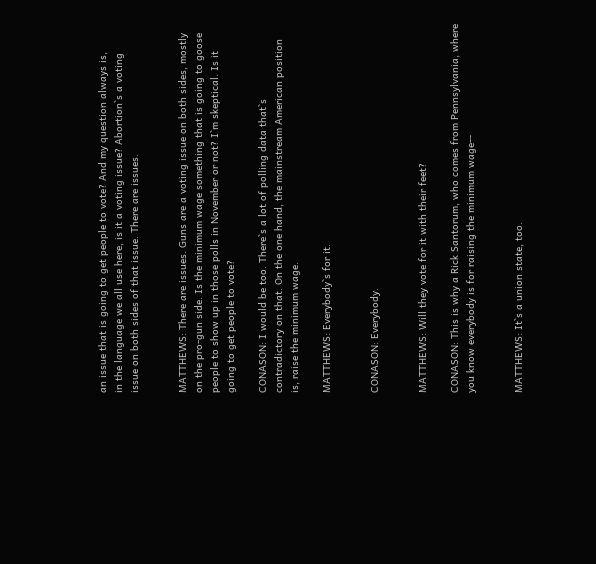an issue that is going to get people to vote? And my question always is,
in the language we all use here, is it a voting issue? Abortion`s a voting
issue on both sides of that issue. There are issues.


MATTHEWS: There are issues. Guns are a voting issue on both sides, mostly
on the pro-gun side. Is the minimum wage something that is going to goose
people to show up in those polls in November or not? I`m skeptical. Is it
going to get people to vote?

CONASON: I would be too. There`s a lot of polling data that`s
contradictory on that. On the one hand, the mainstream American position
is, raise the minimum wage.

MATTHEWS: Everybody`s for it.


CONASON: Everybody.


MATTHEWS: Will they vote for it with their feet?

CONASON: This is why a Rick Santorum, who comes from Pennsylvania, where
you know everybody is for raising the minimum wage--


MATTHEWS: It`s a union state, too.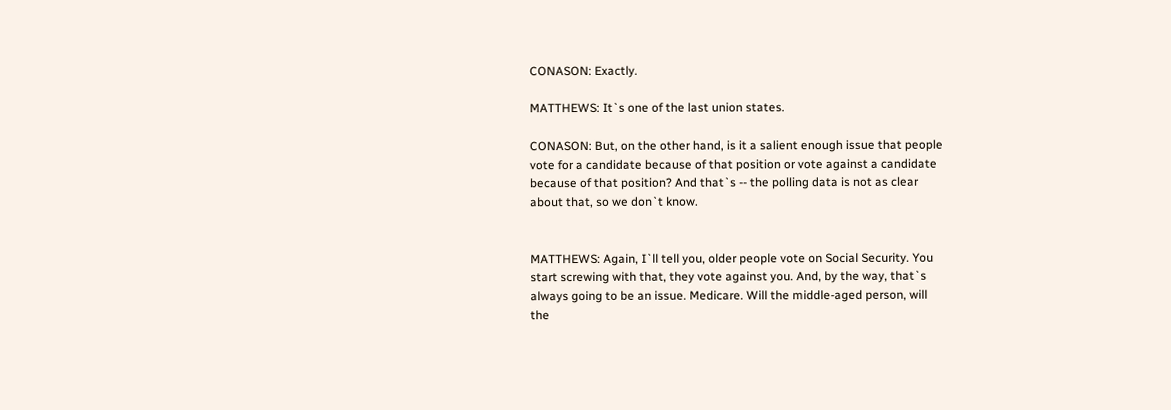CONASON: Exactly.

MATTHEWS: It`s one of the last union states.

CONASON: But, on the other hand, is it a salient enough issue that people
vote for a candidate because of that position or vote against a candidate
because of that position? And that`s -- the polling data is not as clear
about that, so we don`t know.


MATTHEWS: Again, I`ll tell you, older people vote on Social Security. You
start screwing with that, they vote against you. And, by the way, that`s
always going to be an issue. Medicare. Will the middle-aged person, will
the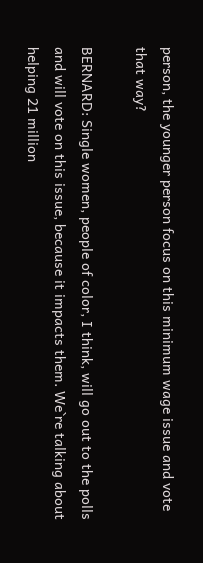person, the younger person focus on this minimum wage issue and vote
that way?

BERNARD: Single women, people of color, I think, will go out to the polls
and will vote on this issue, because it impacts them. We`re talking about
helping 21 million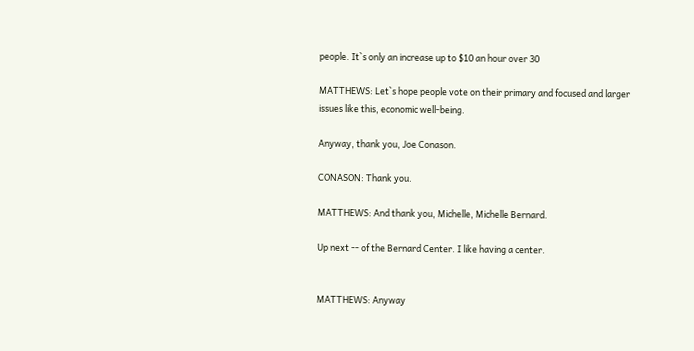people. It`s only an increase up to $10 an hour over 30

MATTHEWS: Let`s hope people vote on their primary and focused and larger
issues like this, economic well-being.

Anyway, thank you, Joe Conason.

CONASON: Thank you.

MATTHEWS: And thank you, Michelle, Michelle Bernard.

Up next -- of the Bernard Center. I like having a center.


MATTHEWS: Anyway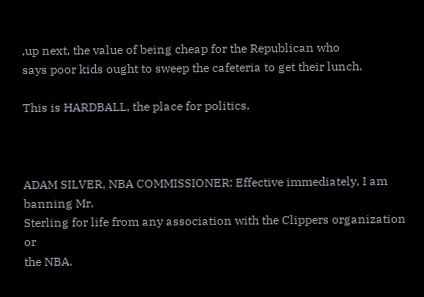,up next, the value of being cheap for the Republican who
says poor kids ought to sweep the cafeteria to get their lunch.

This is HARDBALL, the place for politics.



ADAM SILVER, NBA COMMISSIONER: Effective immediately, I am banning Mr.
Sterling for life from any association with the Clippers organization or
the NBA.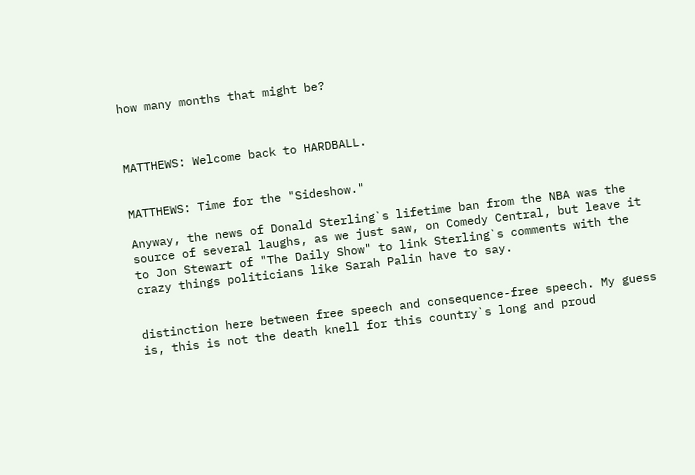how many months that might be?



MATTHEWS: Welcome back to HARDBALL.


MATTHEWS: Time for the "Sideshow."

Anyway, the news of Donald Sterling`s lifetime ban from the NBA was the
source of several laughs, as we just saw, on Comedy Central, but leave it
to Jon Stewart of "The Daily Show" to link Sterling`s comments with the
crazy things politicians like Sarah Palin have to say.


distinction here between free speech and consequence-free speech. My guess
is, this is not the death knell for this country`s long and proud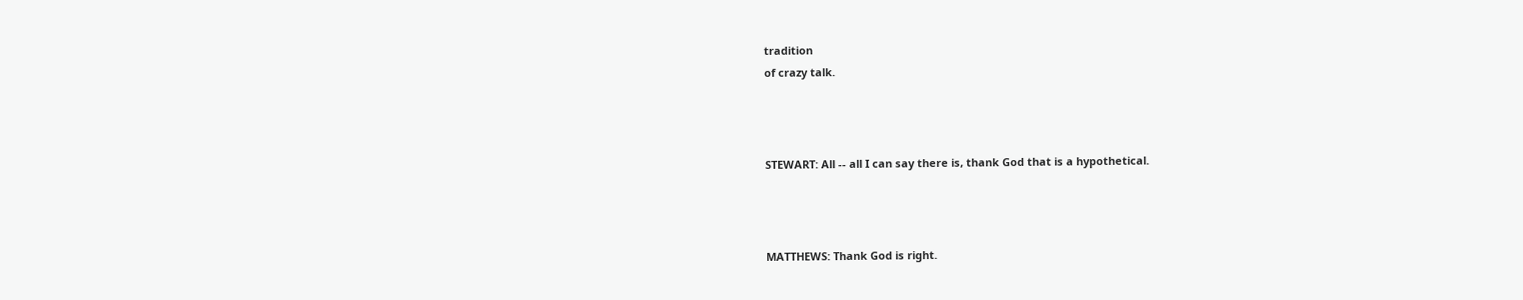tradition
of crazy talk.



STEWART: All -- all I can say there is, thank God that is a hypothetical.



MATTHEWS: Thank God is right.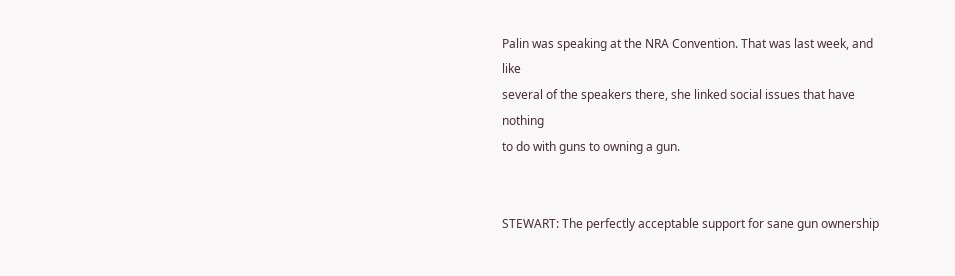Palin was speaking at the NRA Convention. That was last week, and like
several of the speakers there, she linked social issues that have nothing
to do with guns to owning a gun.


STEWART: The perfectly acceptable support for sane gun ownership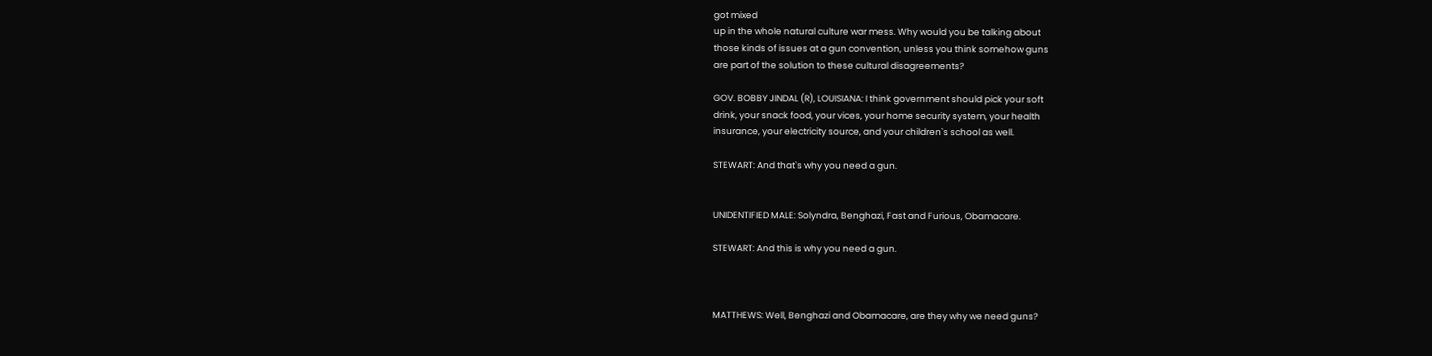got mixed
up in the whole natural culture war mess. Why would you be talking about
those kinds of issues at a gun convention, unless you think somehow guns
are part of the solution to these cultural disagreements?

GOV. BOBBY JINDAL (R), LOUISIANA: I think government should pick your soft
drink, your snack food, your vices, your home security system, your health
insurance, your electricity source, and your children`s school as well.

STEWART: And that`s why you need a gun.


UNIDENTIFIED MALE: Solyndra, Benghazi, Fast and Furious, Obamacare.

STEWART: And this is why you need a gun.



MATTHEWS: Well, Benghazi and Obamacare, are they why we need guns?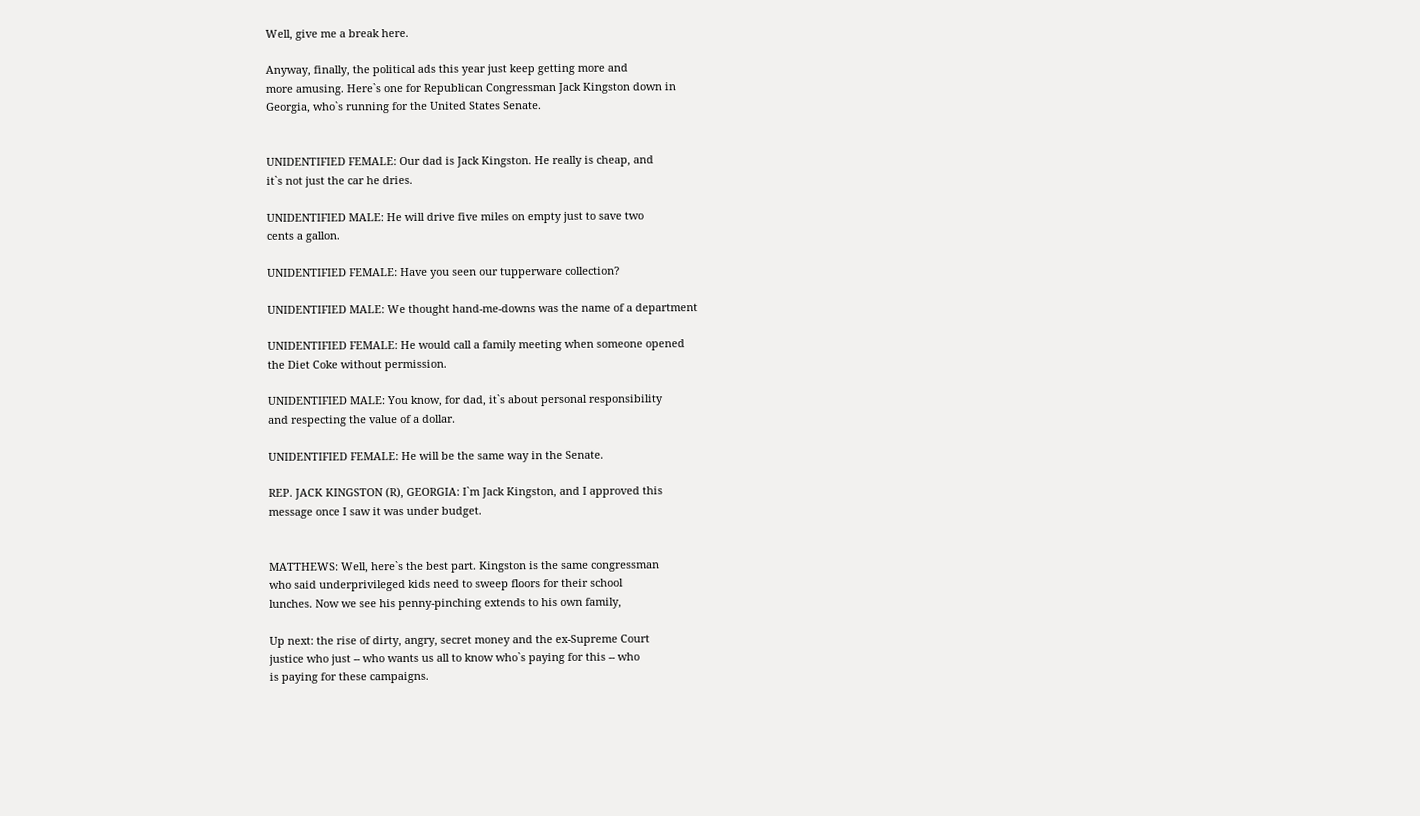Well, give me a break here.

Anyway, finally, the political ads this year just keep getting more and
more amusing. Here`s one for Republican Congressman Jack Kingston down in
Georgia, who`s running for the United States Senate.


UNIDENTIFIED FEMALE: Our dad is Jack Kingston. He really is cheap, and
it`s not just the car he dries.

UNIDENTIFIED MALE: He will drive five miles on empty just to save two
cents a gallon.

UNIDENTIFIED FEMALE: Have you seen our tupperware collection?

UNIDENTIFIED MALE: We thought hand-me-downs was the name of a department

UNIDENTIFIED FEMALE: He would call a family meeting when someone opened
the Diet Coke without permission.

UNIDENTIFIED MALE: You know, for dad, it`s about personal responsibility
and respecting the value of a dollar.

UNIDENTIFIED FEMALE: He will be the same way in the Senate.

REP. JACK KINGSTON (R), GEORGIA: I`m Jack Kingston, and I approved this
message once I saw it was under budget.


MATTHEWS: Well, here`s the best part. Kingston is the same congressman
who said underprivileged kids need to sweep floors for their school
lunches. Now we see his penny-pinching extends to his own family,

Up next: the rise of dirty, angry, secret money and the ex-Supreme Court
justice who just -- who wants us all to know who`s paying for this -- who
is paying for these campaigns.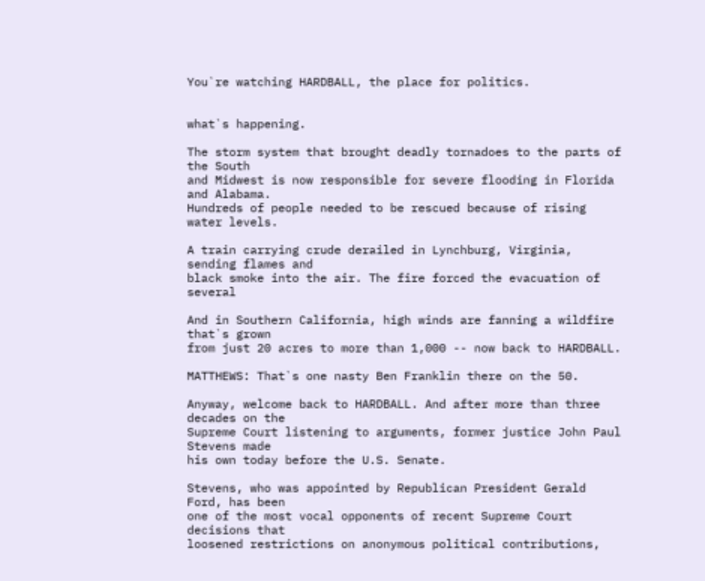You`re watching HARDBALL, the place for politics.


what`s happening.

The storm system that brought deadly tornadoes to the parts of the South
and Midwest is now responsible for severe flooding in Florida and Alabama.
Hundreds of people needed to be rescued because of rising water levels.

A train carrying crude derailed in Lynchburg, Virginia, sending flames and
black smoke into the air. The fire forced the evacuation of several

And in Southern California, high winds are fanning a wildfire that`s grown
from just 20 acres to more than 1,000 -- now back to HARDBALL.

MATTHEWS: That`s one nasty Ben Franklin there on the 50.

Anyway, welcome back to HARDBALL. And after more than three decades on the
Supreme Court listening to arguments, former justice John Paul Stevens made
his own today before the U.S. Senate.

Stevens, who was appointed by Republican President Gerald Ford, has been
one of the most vocal opponents of recent Supreme Court decisions that
loosened restrictions on anonymous political contributions,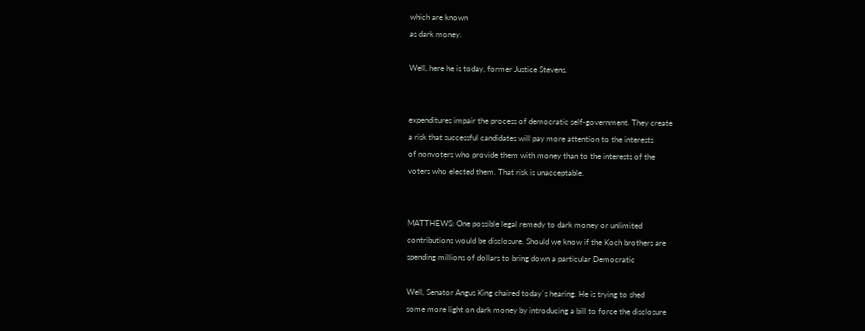which are known
as dark money.

Well, here he is today, former Justice Stevens.


expenditures impair the process of democratic self-government. They create
a risk that successful candidates will pay more attention to the interests
of nonvoters who provide them with money than to the interests of the
voters who elected them. That risk is unacceptable.


MATTHEWS: One possible legal remedy to dark money or unlimited
contributions would be disclosure. Should we know if the Koch brothers are
spending millions of dollars to bring down a particular Democratic

Well, Senator Angus King chaired today`s hearing. He is trying to shed
some more light on dark money by introducing a bill to force the disclosure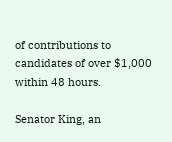of contributions to candidates of over $1,000 within 48 hours.

Senator King, an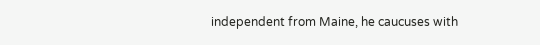independent from Maine, he caucuses with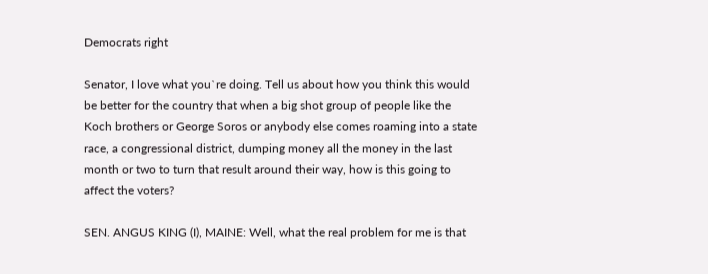Democrats right

Senator, I love what you`re doing. Tell us about how you think this would
be better for the country that when a big shot group of people like the
Koch brothers or George Soros or anybody else comes roaming into a state
race, a congressional district, dumping money all the money in the last
month or two to turn that result around their way, how is this going to
affect the voters?

SEN. ANGUS KING (I), MAINE: Well, what the real problem for me is that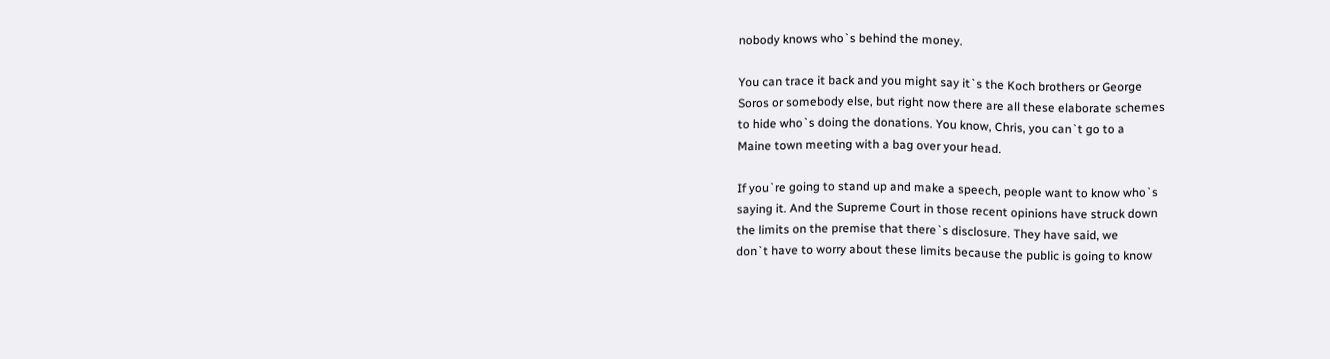nobody knows who`s behind the money.

You can trace it back and you might say it`s the Koch brothers or George
Soros or somebody else, but right now there are all these elaborate schemes
to hide who`s doing the donations. You know, Chris, you can`t go to a
Maine town meeting with a bag over your head.

If you`re going to stand up and make a speech, people want to know who`s
saying it. And the Supreme Court in those recent opinions have struck down
the limits on the premise that there`s disclosure. They have said, we
don`t have to worry about these limits because the public is going to know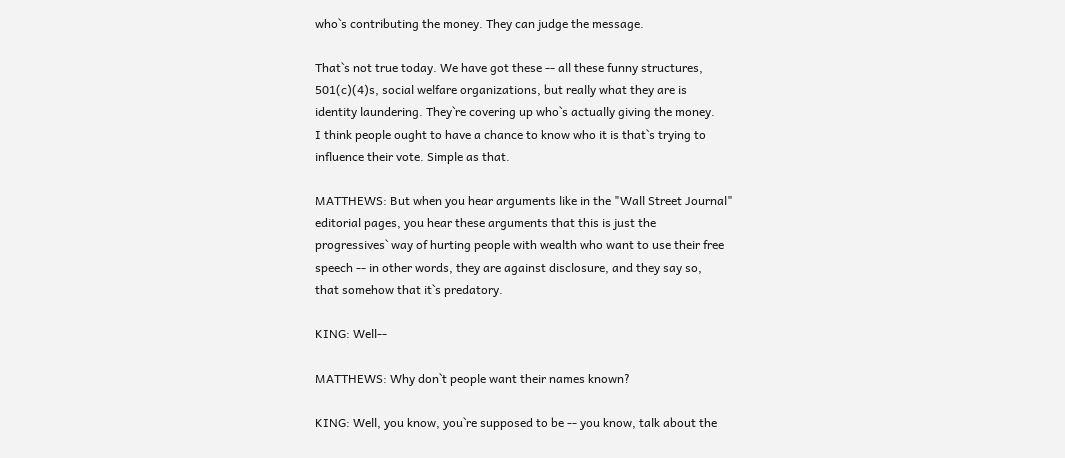who`s contributing the money. They can judge the message.

That`s not true today. We have got these -- all these funny structures,
501(c)(4)s, social welfare organizations, but really what they are is
identity laundering. They`re covering up who`s actually giving the money.
I think people ought to have a chance to know who it is that`s trying to
influence their vote. Simple as that.

MATTHEWS: But when you hear arguments like in the "Wall Street Journal"
editorial pages, you hear these arguments that this is just the
progressives` way of hurting people with wealth who want to use their free
speech -- in other words, they are against disclosure, and they say so,
that somehow that it`s predatory.

KING: Well--

MATTHEWS: Why don`t people want their names known?

KING: Well, you know, you`re supposed to be -- you know, talk about the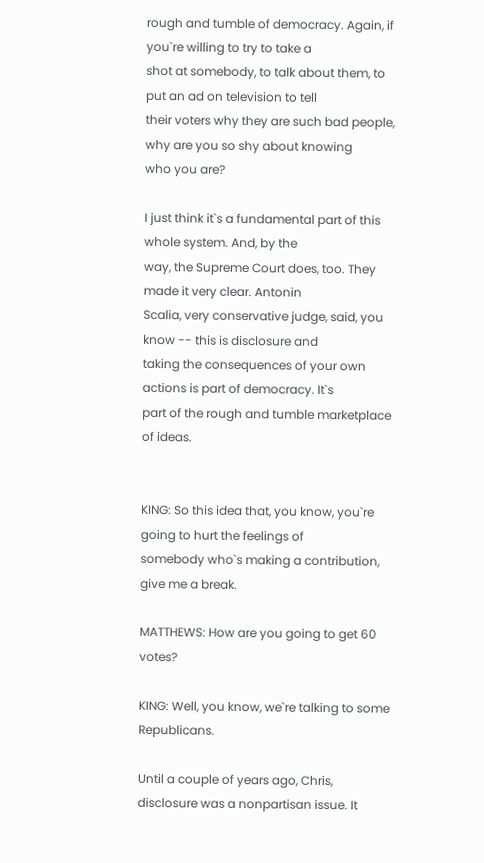rough and tumble of democracy. Again, if you`re willing to try to take a
shot at somebody, to talk about them, to put an ad on television to tell
their voters why they are such bad people, why are you so shy about knowing
who you are?

I just think it`s a fundamental part of this whole system. And, by the
way, the Supreme Court does, too. They made it very clear. Antonin
Scalia, very conservative judge, said, you know -- this is disclosure and
taking the consequences of your own actions is part of democracy. It`s
part of the rough and tumble marketplace of ideas.


KING: So this idea that, you know, you`re going to hurt the feelings of
somebody who`s making a contribution, give me a break.

MATTHEWS: How are you going to get 60 votes?

KING: Well, you know, we`re talking to some Republicans.

Until a couple of years ago, Chris, disclosure was a nonpartisan issue. It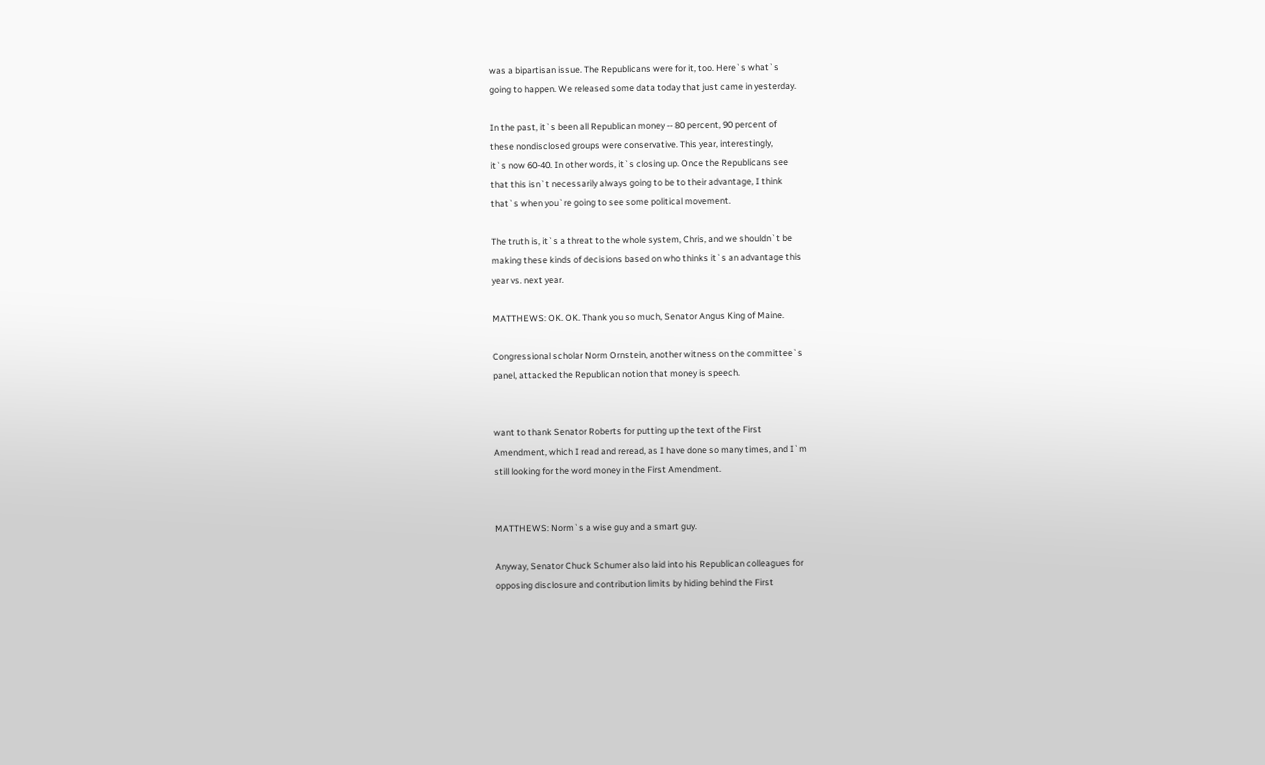was a bipartisan issue. The Republicans were for it, too. Here`s what`s
going to happen. We released some data today that just came in yesterday.

In the past, it`s been all Republican money -- 80 percent, 90 percent of
these nondisclosed groups were conservative. This year, interestingly,
it`s now 60-40. In other words, it`s closing up. Once the Republicans see
that this isn`t necessarily always going to be to their advantage, I think
that`s when you`re going to see some political movement.

The truth is, it`s a threat to the whole system, Chris, and we shouldn`t be
making these kinds of decisions based on who thinks it`s an advantage this
year vs. next year.

MATTHEWS: OK. OK. Thank you so much, Senator Angus King of Maine.

Congressional scholar Norm Ornstein, another witness on the committee`s
panel, attacked the Republican notion that money is speech.


want to thank Senator Roberts for putting up the text of the First
Amendment, which I read and reread, as I have done so many times, and I`m
still looking for the word money in the First Amendment.


MATTHEWS: Norm`s a wise guy and a smart guy.

Anyway, Senator Chuck Schumer also laid into his Republican colleagues for
opposing disclosure and contribution limits by hiding behind the First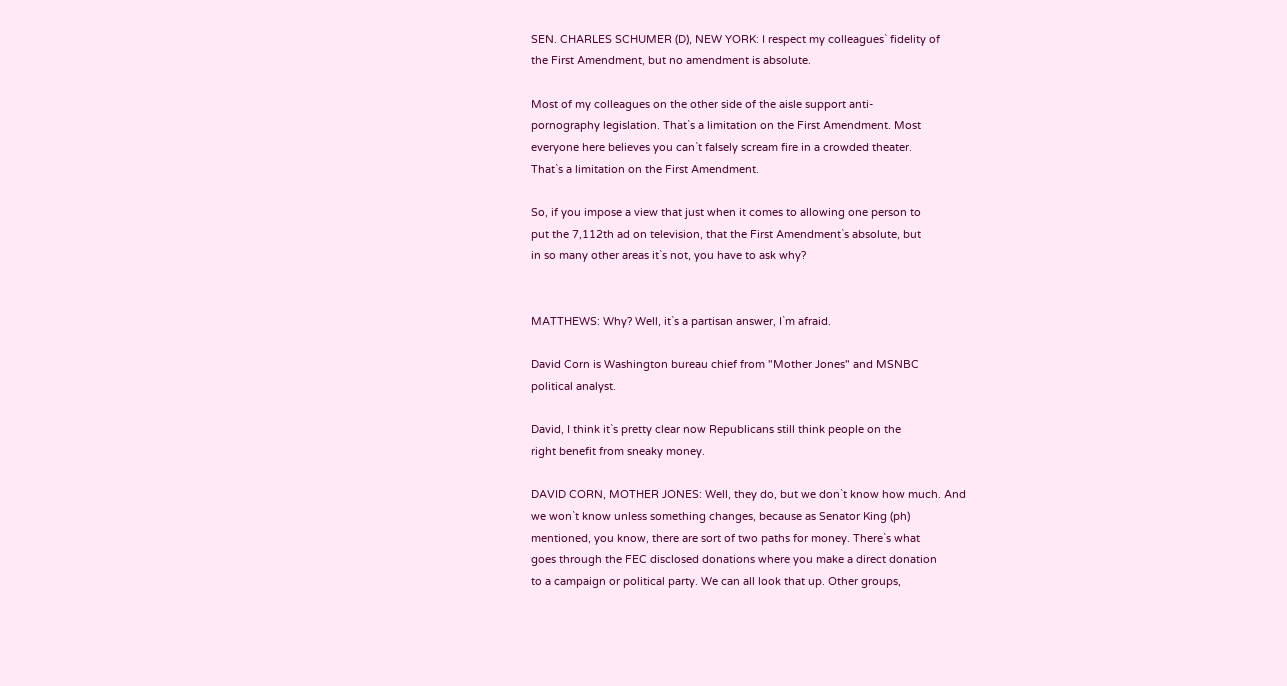SEN. CHARLES SCHUMER (D), NEW YORK: I respect my colleagues` fidelity of
the First Amendment, but no amendment is absolute.

Most of my colleagues on the other side of the aisle support anti-
pornography legislation. That`s a limitation on the First Amendment. Most
everyone here believes you can`t falsely scream fire in a crowded theater.
That`s a limitation on the First Amendment.

So, if you impose a view that just when it comes to allowing one person to
put the 7,112th ad on television, that the First Amendment`s absolute, but
in so many other areas it`s not, you have to ask why?


MATTHEWS: Why? Well, it`s a partisan answer, I`m afraid.

David Corn is Washington bureau chief from "Mother Jones" and MSNBC
political analyst.

David, I think it`s pretty clear now Republicans still think people on the
right benefit from sneaky money.

DAVID CORN, MOTHER JONES: Well, they do, but we don`t know how much. And
we won`t know unless something changes, because as Senator King (ph)
mentioned, you know, there are sort of two paths for money. There`s what
goes through the FEC disclosed donations where you make a direct donation
to a campaign or political party. We can all look that up. Other groups,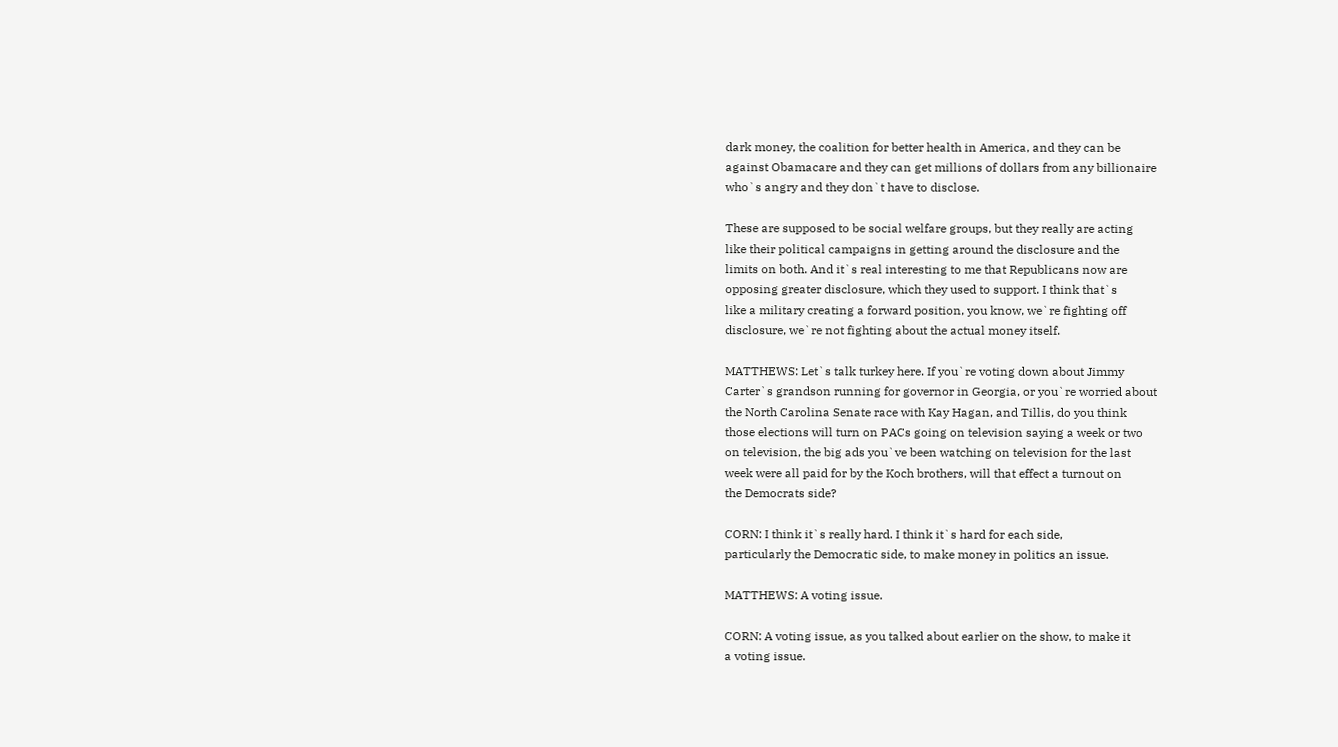dark money, the coalition for better health in America, and they can be
against Obamacare and they can get millions of dollars from any billionaire
who`s angry and they don`t have to disclose.

These are supposed to be social welfare groups, but they really are acting
like their political campaigns in getting around the disclosure and the
limits on both. And it`s real interesting to me that Republicans now are
opposing greater disclosure, which they used to support. I think that`s
like a military creating a forward position, you know, we`re fighting off
disclosure, we`re not fighting about the actual money itself.

MATTHEWS: Let`s talk turkey here. If you`re voting down about Jimmy
Carter`s grandson running for governor in Georgia, or you`re worried about
the North Carolina Senate race with Kay Hagan, and Tillis, do you think
those elections will turn on PACs going on television saying a week or two
on television, the big ads you`ve been watching on television for the last
week were all paid for by the Koch brothers, will that effect a turnout on
the Democrats side?

CORN: I think it`s really hard. I think it`s hard for each side,
particularly the Democratic side, to make money in politics an issue.

MATTHEWS: A voting issue.

CORN: A voting issue, as you talked about earlier on the show, to make it
a voting issue.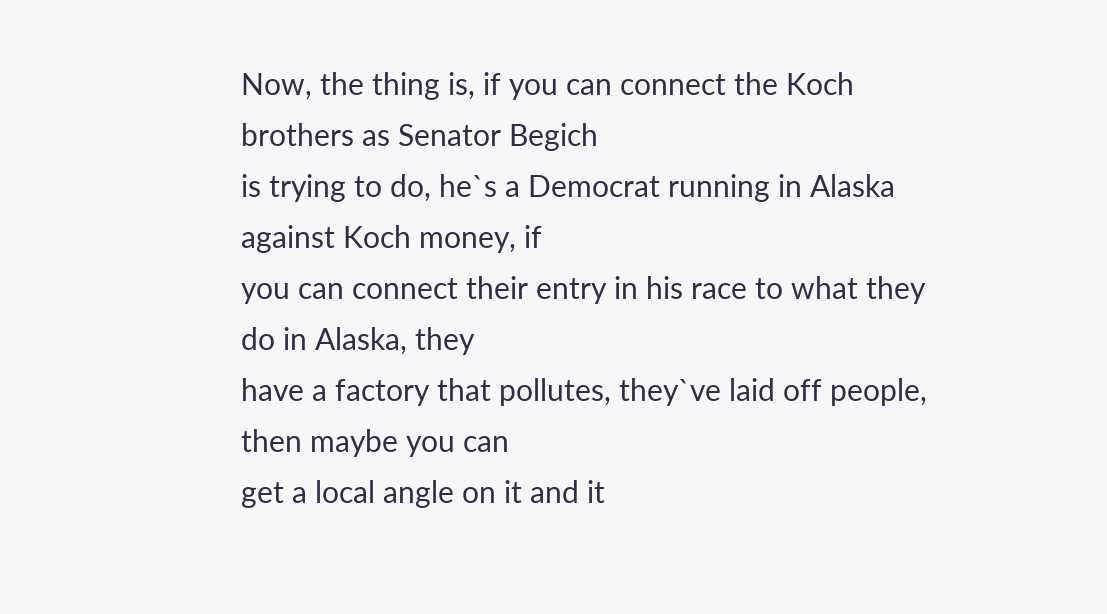Now, the thing is, if you can connect the Koch brothers as Senator Begich
is trying to do, he`s a Democrat running in Alaska against Koch money, if
you can connect their entry in his race to what they do in Alaska, they
have a factory that pollutes, they`ve laid off people, then maybe you can
get a local angle on it and it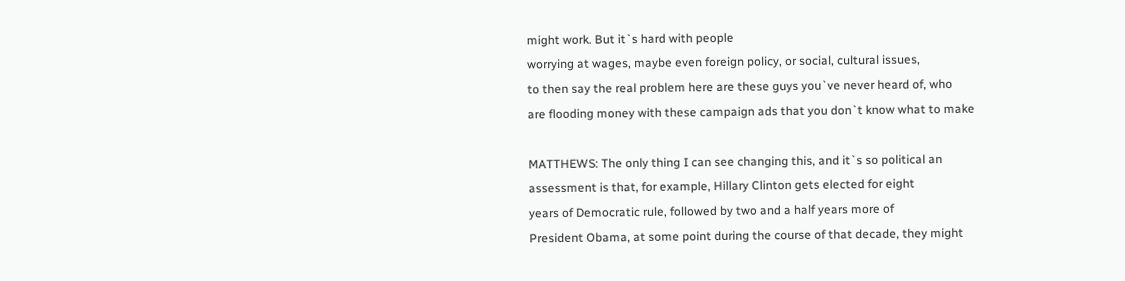might work. But it`s hard with people
worrying at wages, maybe even foreign policy, or social, cultural issues,
to then say the real problem here are these guys you`ve never heard of, who
are flooding money with these campaign ads that you don`t know what to make

MATTHEWS: The only thing I can see changing this, and it`s so political an
assessment is that, for example, Hillary Clinton gets elected for eight
years of Democratic rule, followed by two and a half years more of
President Obama, at some point during the course of that decade, they might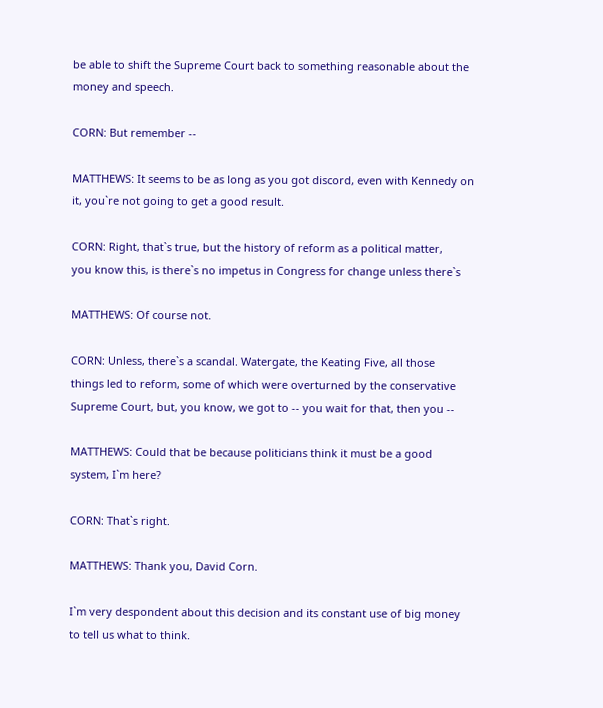be able to shift the Supreme Court back to something reasonable about the
money and speech.

CORN: But remember --

MATTHEWS: It seems to be as long as you got discord, even with Kennedy on
it, you`re not going to get a good result.

CORN: Right, that`s true, but the history of reform as a political matter,
you know this, is there`s no impetus in Congress for change unless there`s

MATTHEWS: Of course not.

CORN: Unless, there`s a scandal. Watergate, the Keating Five, all those
things led to reform, some of which were overturned by the conservative
Supreme Court, but, you know, we got to -- you wait for that, then you --

MATTHEWS: Could that be because politicians think it must be a good
system, I`m here?

CORN: That`s right.

MATTHEWS: Thank you, David Corn.

I`m very despondent about this decision and its constant use of big money
to tell us what to think.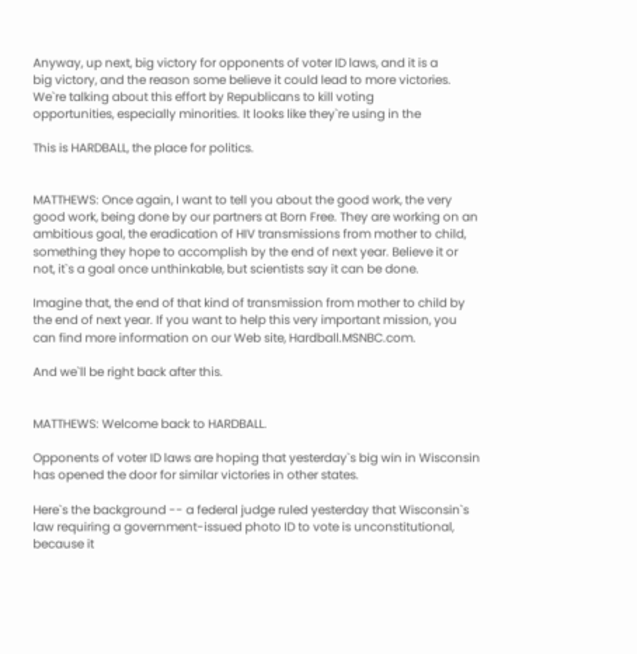Anyway, up next, big victory for opponents of voter ID laws, and it is a
big victory, and the reason some believe it could lead to more victories.
We`re talking about this effort by Republicans to kill voting
opportunities, especially minorities. It looks like they`re using in the

This is HARDBALL, the place for politics.


MATTHEWS: Once again, I want to tell you about the good work, the very
good work, being done by our partners at Born Free. They are working on an
ambitious goal, the eradication of HIV transmissions from mother to child,
something they hope to accomplish by the end of next year. Believe it or
not, it`s a goal once unthinkable, but scientists say it can be done.

Imagine that, the end of that kind of transmission from mother to child by
the end of next year. If you want to help this very important mission, you
can find more information on our Web site, Hardball.MSNBC.com.

And we`ll be right back after this.


MATTHEWS: Welcome back to HARDBALL.

Opponents of voter ID laws are hoping that yesterday`s big win in Wisconsin
has opened the door for similar victories in other states.

Here`s the background -- a federal judge ruled yesterday that Wisconsin`s
law requiring a government-issued photo ID to vote is unconstitutional,
because it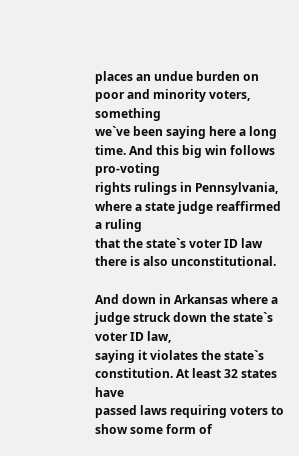places an undue burden on poor and minority voters, something
we`ve been saying here a long time. And this big win follows pro-voting
rights rulings in Pennsylvania, where a state judge reaffirmed a ruling
that the state`s voter ID law there is also unconstitutional.

And down in Arkansas where a judge struck down the state`s voter ID law,
saying it violates the state`s constitution. At least 32 states have
passed laws requiring voters to show some form of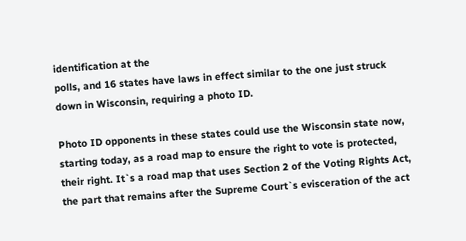identification at the
polls, and 16 states have laws in effect similar to the one just struck
down in Wisconsin, requiring a photo ID.

Photo ID opponents in these states could use the Wisconsin state now,
starting today, as a road map to ensure the right to vote is protected,
their right. It`s a road map that uses Section 2 of the Voting Rights Act,
the part that remains after the Supreme Court`s evisceration of the act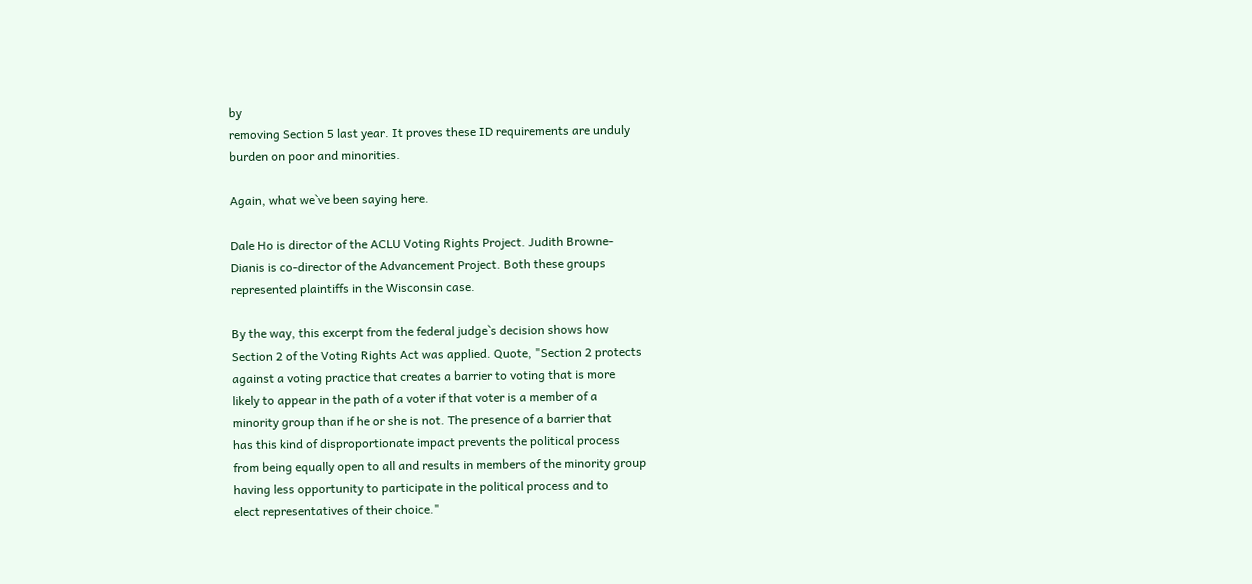by
removing Section 5 last year. It proves these ID requirements are unduly
burden on poor and minorities.

Again, what we`ve been saying here.

Dale Ho is director of the ACLU Voting Rights Project. Judith Browne-
Dianis is co-director of the Advancement Project. Both these groups
represented plaintiffs in the Wisconsin case.

By the way, this excerpt from the federal judge`s decision shows how
Section 2 of the Voting Rights Act was applied. Quote, "Section 2 protects
against a voting practice that creates a barrier to voting that is more
likely to appear in the path of a voter if that voter is a member of a
minority group than if he or she is not. The presence of a barrier that
has this kind of disproportionate impact prevents the political process
from being equally open to all and results in members of the minority group
having less opportunity to participate in the political process and to
elect representatives of their choice."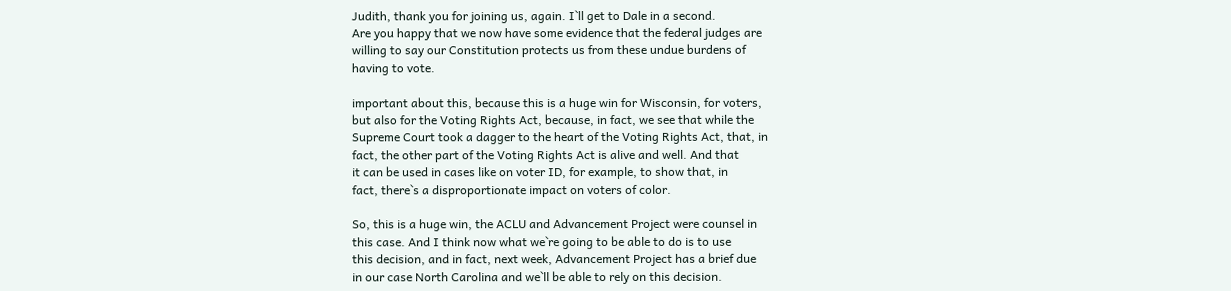Judith, thank you for joining us, again. I`ll get to Dale in a second.
Are you happy that we now have some evidence that the federal judges are
willing to say our Constitution protects us from these undue burdens of
having to vote.

important about this, because this is a huge win for Wisconsin, for voters,
but also for the Voting Rights Act, because, in fact, we see that while the
Supreme Court took a dagger to the heart of the Voting Rights Act, that, in
fact, the other part of the Voting Rights Act is alive and well. And that
it can be used in cases like on voter ID, for example, to show that, in
fact, there`s a disproportionate impact on voters of color.

So, this is a huge win, the ACLU and Advancement Project were counsel in
this case. And I think now what we`re going to be able to do is to use
this decision, and in fact, next week, Advancement Project has a brief due
in our case North Carolina and we`ll be able to rely on this decision.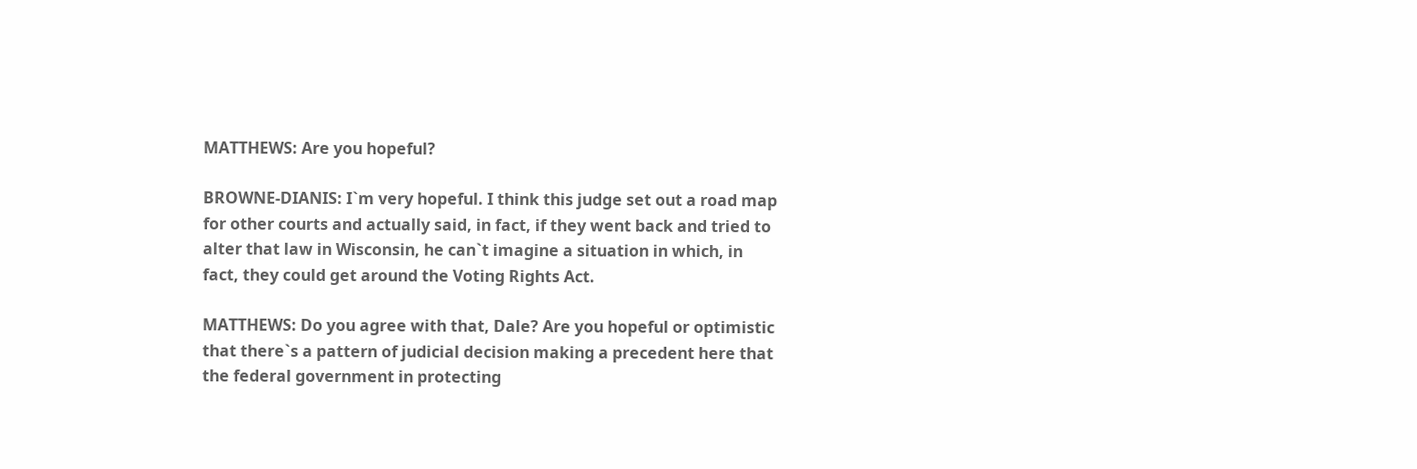MATTHEWS: Are you hopeful?

BROWNE-DIANIS: I`m very hopeful. I think this judge set out a road map
for other courts and actually said, in fact, if they went back and tried to
alter that law in Wisconsin, he can`t imagine a situation in which, in
fact, they could get around the Voting Rights Act.

MATTHEWS: Do you agree with that, Dale? Are you hopeful or optimistic
that there`s a pattern of judicial decision making a precedent here that
the federal government in protecting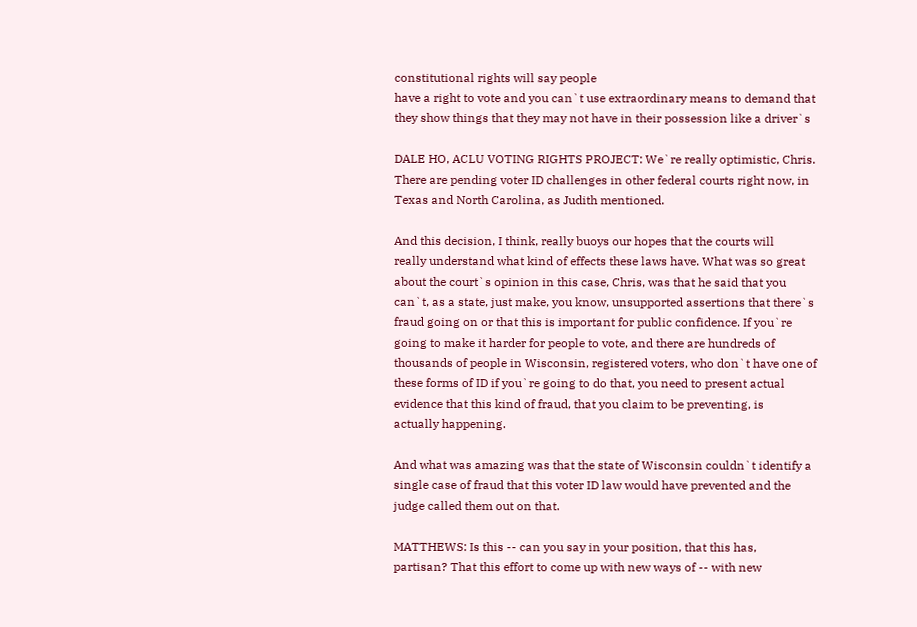constitutional rights will say people
have a right to vote and you can`t use extraordinary means to demand that
they show things that they may not have in their possession like a driver`s

DALE HO, ACLU VOTING RIGHTS PROJECT: We`re really optimistic, Chris.
There are pending voter ID challenges in other federal courts right now, in
Texas and North Carolina, as Judith mentioned.

And this decision, I think, really buoys our hopes that the courts will
really understand what kind of effects these laws have. What was so great
about the court`s opinion in this case, Chris, was that he said that you
can`t, as a state, just make, you know, unsupported assertions that there`s
fraud going on or that this is important for public confidence. If you`re
going to make it harder for people to vote, and there are hundreds of
thousands of people in Wisconsin, registered voters, who don`t have one of
these forms of ID if you`re going to do that, you need to present actual
evidence that this kind of fraud, that you claim to be preventing, is
actually happening.

And what was amazing was that the state of Wisconsin couldn`t identify a
single case of fraud that this voter ID law would have prevented and the
judge called them out on that.

MATTHEWS: Is this -- can you say in your position, that this has,
partisan? That this effort to come up with new ways of -- with new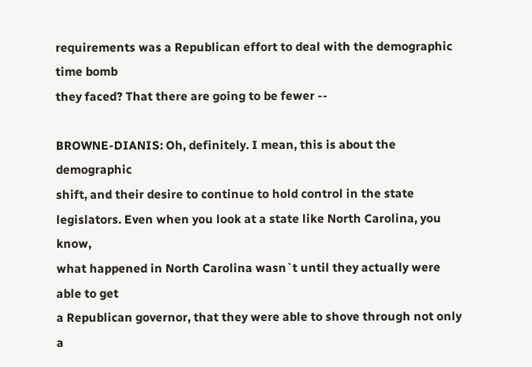requirements was a Republican effort to deal with the demographic time bomb
they faced? That there are going to be fewer --

BROWNE-DIANIS: Oh, definitely. I mean, this is about the demographic
shift, and their desire to continue to hold control in the state
legislators. Even when you look at a state like North Carolina, you know,
what happened in North Carolina wasn`t until they actually were able to get
a Republican governor, that they were able to shove through not only a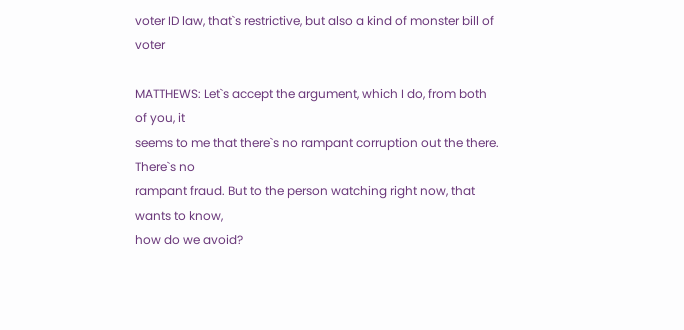voter ID law, that`s restrictive, but also a kind of monster bill of voter

MATTHEWS: Let`s accept the argument, which I do, from both of you, it
seems to me that there`s no rampant corruption out the there. There`s no
rampant fraud. But to the person watching right now, that wants to know,
how do we avoid?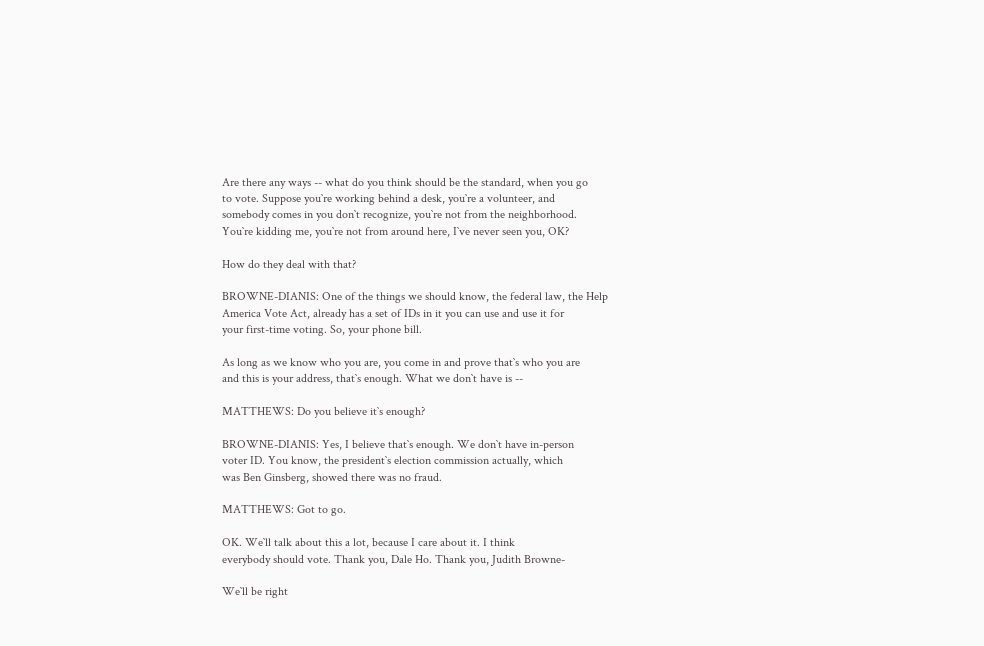Are there any ways -- what do you think should be the standard, when you go
to vote. Suppose you`re working behind a desk, you`re a volunteer, and
somebody comes in you don`t recognize, you`re not from the neighborhood.
You`re kidding me, you`re not from around here, I`ve never seen you, OK?

How do they deal with that?

BROWNE-DIANIS: One of the things we should know, the federal law, the Help
America Vote Act, already has a set of IDs in it you can use and use it for
your first-time voting. So, your phone bill.

As long as we know who you are, you come in and prove that`s who you are
and this is your address, that`s enough. What we don`t have is --

MATTHEWS: Do you believe it`s enough?

BROWNE-DIANIS: Yes, I believe that`s enough. We don`t have in-person
voter ID. You know, the president`s election commission actually, which
was Ben Ginsberg, showed there was no fraud.

MATTHEWS: Got to go.

OK. We`ll talk about this a lot, because I care about it. I think
everybody should vote. Thank you, Dale Ho. Thank you, Judith Browne-

We`ll be right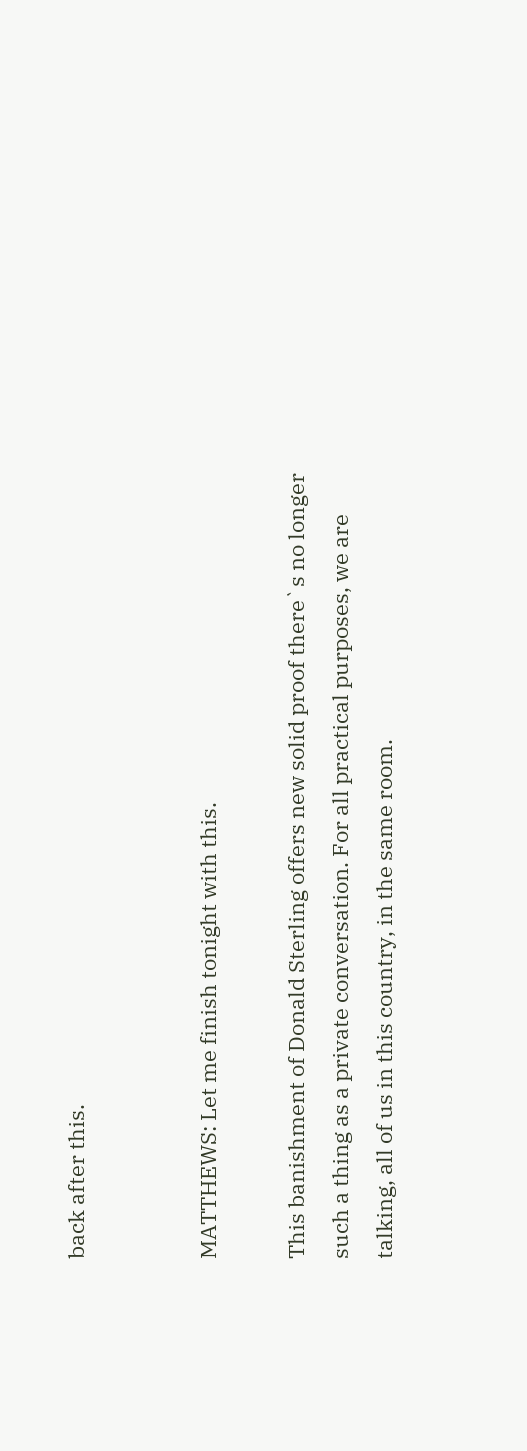back after this.


MATTHEWS: Let me finish tonight with this.

This banishment of Donald Sterling offers new solid proof there`s no longer
such a thing as a private conversation. For all practical purposes, we are
talking, all of us in this country, in the same room.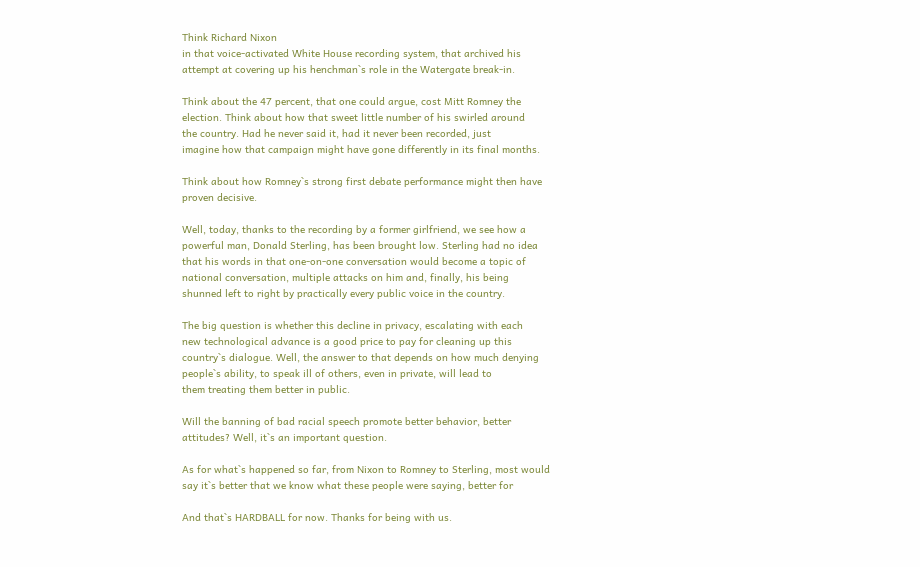Think Richard Nixon
in that voice-activated White House recording system, that archived his
attempt at covering up his henchman`s role in the Watergate break-in.

Think about the 47 percent, that one could argue, cost Mitt Romney the
election. Think about how that sweet little number of his swirled around
the country. Had he never said it, had it never been recorded, just
imagine how that campaign might have gone differently in its final months.

Think about how Romney`s strong first debate performance might then have
proven decisive.

Well, today, thanks to the recording by a former girlfriend, we see how a
powerful man, Donald Sterling, has been brought low. Sterling had no idea
that his words in that one-on-one conversation would become a topic of
national conversation, multiple attacks on him and, finally, his being
shunned left to right by practically every public voice in the country.

The big question is whether this decline in privacy, escalating with each
new technological advance is a good price to pay for cleaning up this
country`s dialogue. Well, the answer to that depends on how much denying
people`s ability, to speak ill of others, even in private, will lead to
them treating them better in public.

Will the banning of bad racial speech promote better behavior, better
attitudes? Well, it`s an important question.

As for what`s happened so far, from Nixon to Romney to Sterling, most would
say it`s better that we know what these people were saying, better for

And that`s HARDBALL for now. Thanks for being with us.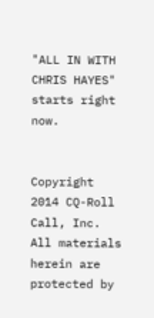"ALL IN WITH CHRIS HAYES" starts right now.


Copyright 2014 CQ-Roll Call, Inc. All materials herein are protected by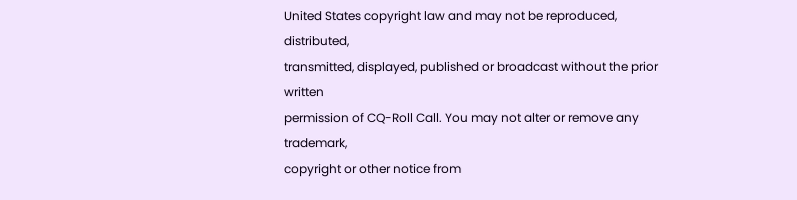United States copyright law and may not be reproduced, distributed,
transmitted, displayed, published or broadcast without the prior written
permission of CQ-Roll Call. You may not alter or remove any trademark,
copyright or other notice from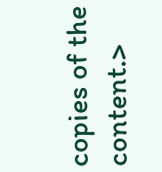copies of the content.>